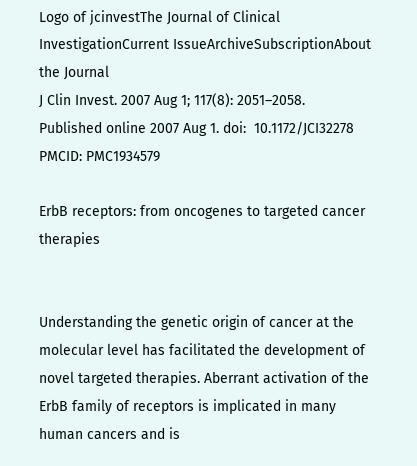Logo of jcinvestThe Journal of Clinical InvestigationCurrent IssueArchiveSubscriptionAbout the Journal
J Clin Invest. 2007 Aug 1; 117(8): 2051–2058.
Published online 2007 Aug 1. doi:  10.1172/JCI32278
PMCID: PMC1934579

ErbB receptors: from oncogenes to targeted cancer therapies


Understanding the genetic origin of cancer at the molecular level has facilitated the development of novel targeted therapies. Aberrant activation of the ErbB family of receptors is implicated in many human cancers and is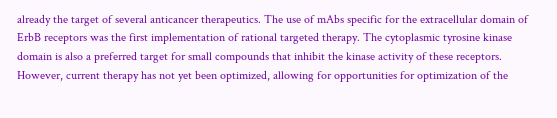already the target of several anticancer therapeutics. The use of mAbs specific for the extracellular domain of ErbB receptors was the first implementation of rational targeted therapy. The cytoplasmic tyrosine kinase domain is also a preferred target for small compounds that inhibit the kinase activity of these receptors. However, current therapy has not yet been optimized, allowing for opportunities for optimization of the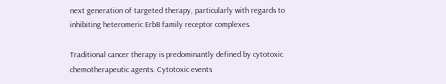next generation of targeted therapy, particularly with regards to inhibiting heteromeric ErbB family receptor complexes.

Traditional cancer therapy is predominantly defined by cytotoxic chemotherapeutic agents. Cytotoxic events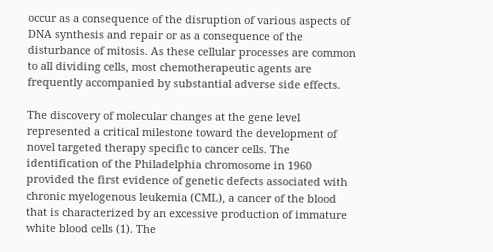occur as a consequence of the disruption of various aspects of DNA synthesis and repair or as a consequence of the disturbance of mitosis. As these cellular processes are common to all dividing cells, most chemotherapeutic agents are frequently accompanied by substantial adverse side effects.

The discovery of molecular changes at the gene level represented a critical milestone toward the development of novel targeted therapy specific to cancer cells. The identification of the Philadelphia chromosome in 1960 provided the first evidence of genetic defects associated with chronic myelogenous leukemia (CML), a cancer of the blood that is characterized by an excessive production of immature white blood cells (1). The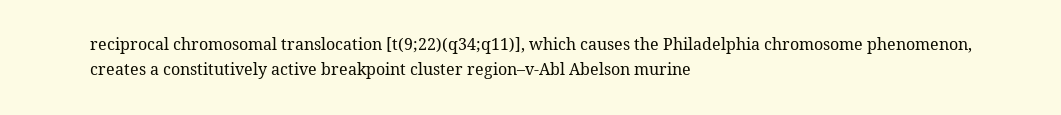reciprocal chromosomal translocation [t(9;22)(q34;q11)], which causes the Philadelphia chromosome phenomenon, creates a constitutively active breakpoint cluster region–v-Abl Abelson murine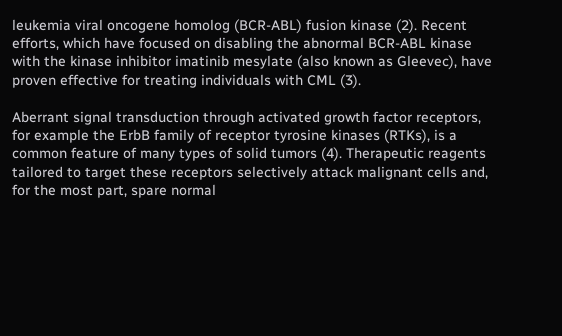leukemia viral oncogene homolog (BCR-ABL) fusion kinase (2). Recent efforts, which have focused on disabling the abnormal BCR-ABL kinase with the kinase inhibitor imatinib mesylate (also known as Gleevec), have proven effective for treating individuals with CML (3).

Aberrant signal transduction through activated growth factor receptors, for example the ErbB family of receptor tyrosine kinases (RTKs), is a common feature of many types of solid tumors (4). Therapeutic reagents tailored to target these receptors selectively attack malignant cells and, for the most part, spare normal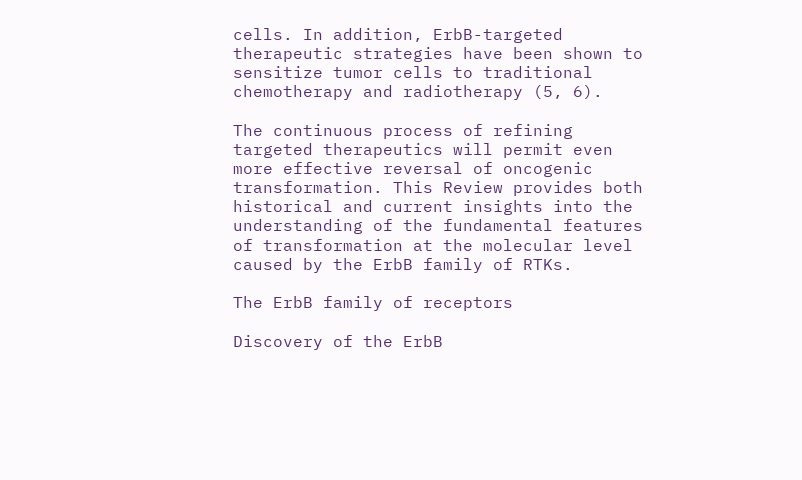cells. In addition, ErbB-targeted therapeutic strategies have been shown to sensitize tumor cells to traditional chemotherapy and radiotherapy (5, 6).

The continuous process of refining targeted therapeutics will permit even more effective reversal of oncogenic transformation. This Review provides both historical and current insights into the understanding of the fundamental features of transformation at the molecular level caused by the ErbB family of RTKs.

The ErbB family of receptors

Discovery of the ErbB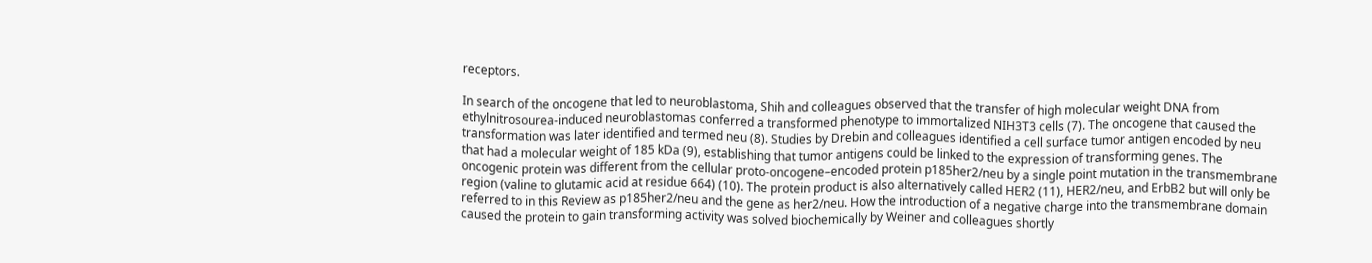receptors.

In search of the oncogene that led to neuroblastoma, Shih and colleagues observed that the transfer of high molecular weight DNA from ethylnitrosourea-induced neuroblastomas conferred a transformed phenotype to immortalized NIH3T3 cells (7). The oncogene that caused the transformation was later identified and termed neu (8). Studies by Drebin and colleagues identified a cell surface tumor antigen encoded by neu that had a molecular weight of 185 kDa (9), establishing that tumor antigens could be linked to the expression of transforming genes. The oncogenic protein was different from the cellular proto-oncogene–encoded protein p185her2/neu by a single point mutation in the transmembrane region (valine to glutamic acid at residue 664) (10). The protein product is also alternatively called HER2 (11), HER2/neu, and ErbB2 but will only be referred to in this Review as p185her2/neu and the gene as her2/neu. How the introduction of a negative charge into the transmembrane domain caused the protein to gain transforming activity was solved biochemically by Weiner and colleagues shortly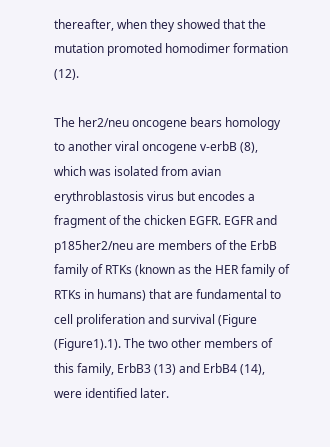thereafter, when they showed that the mutation promoted homodimer formation (12).

The her2/neu oncogene bears homology to another viral oncogene v-erbB (8), which was isolated from avian erythroblastosis virus but encodes a fragment of the chicken EGFR. EGFR and p185her2/neu are members of the ErbB family of RTKs (known as the HER family of RTKs in humans) that are fundamental to cell proliferation and survival (Figure (Figure1).1). The two other members of this family, ErbB3 (13) and ErbB4 (14), were identified later.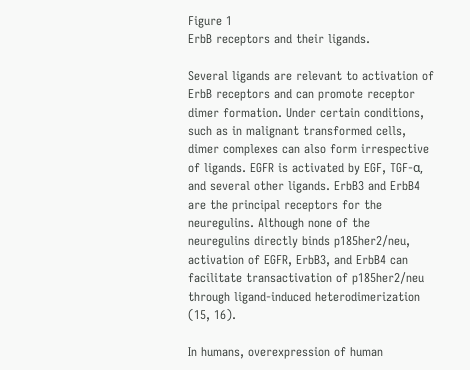Figure 1
ErbB receptors and their ligands.

Several ligands are relevant to activation of ErbB receptors and can promote receptor dimer formation. Under certain conditions, such as in malignant transformed cells, dimer complexes can also form irrespective of ligands. EGFR is activated by EGF, TGF-α, and several other ligands. ErbB3 and ErbB4 are the principal receptors for the neuregulins. Although none of the neuregulins directly binds p185her2/neu, activation of EGFR, ErbB3, and ErbB4 can facilitate transactivation of p185her2/neu through ligand-induced heterodimerization (15, 16).

In humans, overexpression of human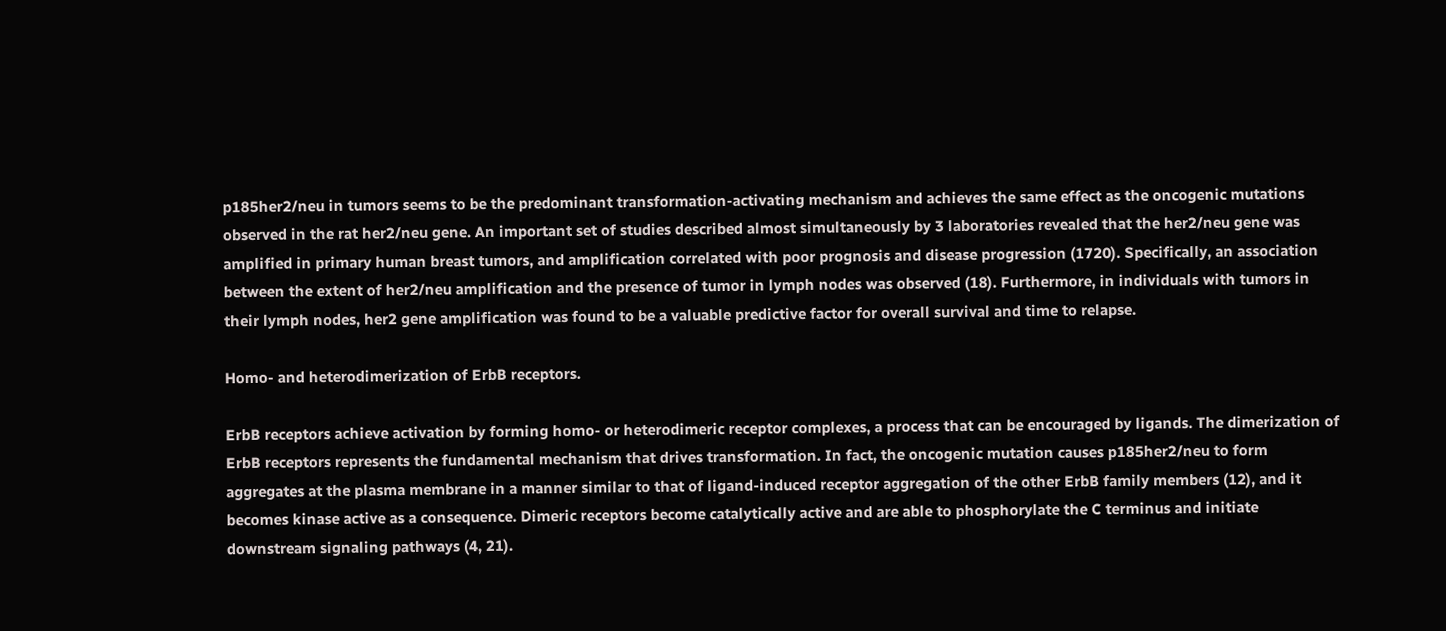p185her2/neu in tumors seems to be the predominant transformation-activating mechanism and achieves the same effect as the oncogenic mutations observed in the rat her2/neu gene. An important set of studies described almost simultaneously by 3 laboratories revealed that the her2/neu gene was amplified in primary human breast tumors, and amplification correlated with poor prognosis and disease progression (1720). Specifically, an association between the extent of her2/neu amplification and the presence of tumor in lymph nodes was observed (18). Furthermore, in individuals with tumors in their lymph nodes, her2 gene amplification was found to be a valuable predictive factor for overall survival and time to relapse.

Homo- and heterodimerization of ErbB receptors.

ErbB receptors achieve activation by forming homo- or heterodimeric receptor complexes, a process that can be encouraged by ligands. The dimerization of ErbB receptors represents the fundamental mechanism that drives transformation. In fact, the oncogenic mutation causes p185her2/neu to form aggregates at the plasma membrane in a manner similar to that of ligand-induced receptor aggregation of the other ErbB family members (12), and it becomes kinase active as a consequence. Dimeric receptors become catalytically active and are able to phosphorylate the C terminus and initiate downstream signaling pathways (4, 21).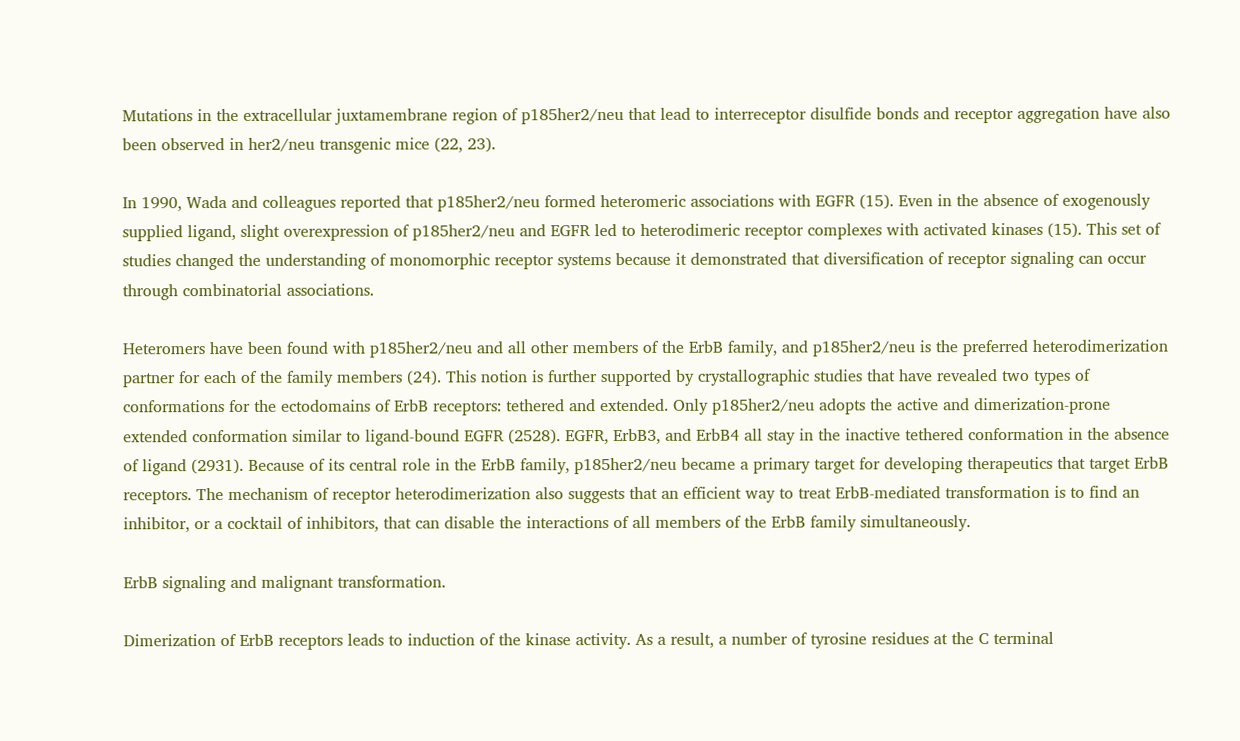Mutations in the extracellular juxtamembrane region of p185her2/neu that lead to interreceptor disulfide bonds and receptor aggregation have also been observed in her2/neu transgenic mice (22, 23).

In 1990, Wada and colleagues reported that p185her2/neu formed heteromeric associations with EGFR (15). Even in the absence of exogenously supplied ligand, slight overexpression of p185her2/neu and EGFR led to heterodimeric receptor complexes with activated kinases (15). This set of studies changed the understanding of monomorphic receptor systems because it demonstrated that diversification of receptor signaling can occur through combinatorial associations.

Heteromers have been found with p185her2/neu and all other members of the ErbB family, and p185her2/neu is the preferred heterodimerization partner for each of the family members (24). This notion is further supported by crystallographic studies that have revealed two types of conformations for the ectodomains of ErbB receptors: tethered and extended. Only p185her2/neu adopts the active and dimerization-prone extended conformation similar to ligand-bound EGFR (2528). EGFR, ErbB3, and ErbB4 all stay in the inactive tethered conformation in the absence of ligand (2931). Because of its central role in the ErbB family, p185her2/neu became a primary target for developing therapeutics that target ErbB receptors. The mechanism of receptor heterodimerization also suggests that an efficient way to treat ErbB-mediated transformation is to find an inhibitor, or a cocktail of inhibitors, that can disable the interactions of all members of the ErbB family simultaneously.

ErbB signaling and malignant transformation.

Dimerization of ErbB receptors leads to induction of the kinase activity. As a result, a number of tyrosine residues at the C terminal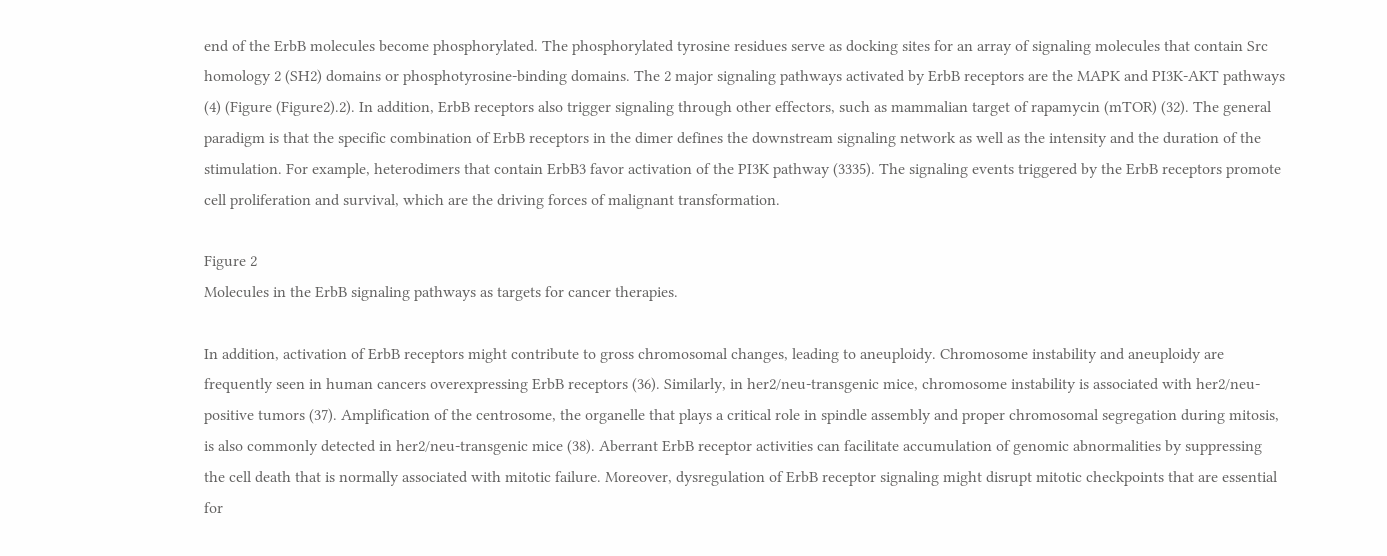end of the ErbB molecules become phosphorylated. The phosphorylated tyrosine residues serve as docking sites for an array of signaling molecules that contain Src homology 2 (SH2) domains or phosphotyrosine-binding domains. The 2 major signaling pathways activated by ErbB receptors are the MAPK and PI3K-AKT pathways (4) (Figure (Figure2).2). In addition, ErbB receptors also trigger signaling through other effectors, such as mammalian target of rapamycin (mTOR) (32). The general paradigm is that the specific combination of ErbB receptors in the dimer defines the downstream signaling network as well as the intensity and the duration of the stimulation. For example, heterodimers that contain ErbB3 favor activation of the PI3K pathway (3335). The signaling events triggered by the ErbB receptors promote cell proliferation and survival, which are the driving forces of malignant transformation.

Figure 2
Molecules in the ErbB signaling pathways as targets for cancer therapies.

In addition, activation of ErbB receptors might contribute to gross chromosomal changes, leading to aneuploidy. Chromosome instability and aneuploidy are frequently seen in human cancers overexpressing ErbB receptors (36). Similarly, in her2/neu-transgenic mice, chromosome instability is associated with her2/neu-positive tumors (37). Amplification of the centrosome, the organelle that plays a critical role in spindle assembly and proper chromosomal segregation during mitosis, is also commonly detected in her2/neu-transgenic mice (38). Aberrant ErbB receptor activities can facilitate accumulation of genomic abnormalities by suppressing the cell death that is normally associated with mitotic failure. Moreover, dysregulation of ErbB receptor signaling might disrupt mitotic checkpoints that are essential for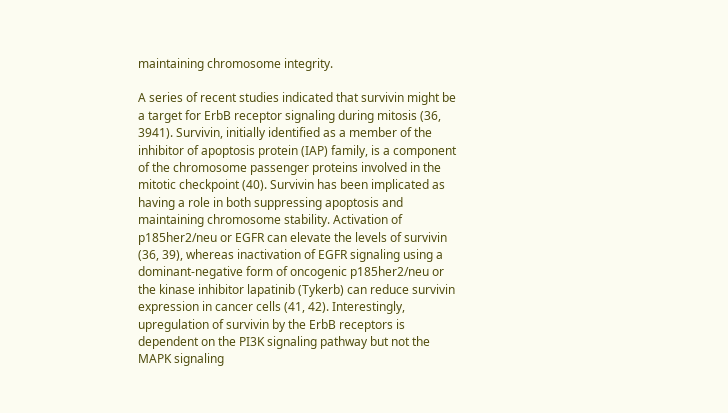maintaining chromosome integrity.

A series of recent studies indicated that survivin might be a target for ErbB receptor signaling during mitosis (36, 3941). Survivin, initially identified as a member of the inhibitor of apoptosis protein (IAP) family, is a component of the chromosome passenger proteins involved in the mitotic checkpoint (40). Survivin has been implicated as having a role in both suppressing apoptosis and maintaining chromosome stability. Activation of p185her2/neu or EGFR can elevate the levels of survivin (36, 39), whereas inactivation of EGFR signaling using a dominant-negative form of oncogenic p185her2/neu or the kinase inhibitor lapatinib (Tykerb) can reduce survivin expression in cancer cells (41, 42). Interestingly, upregulation of survivin by the ErbB receptors is dependent on the PI3K signaling pathway but not the MAPK signaling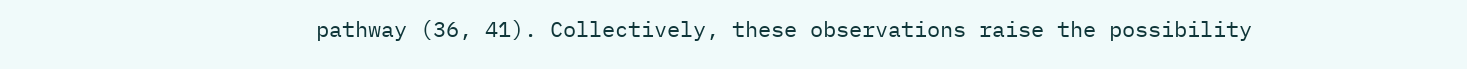pathway (36, 41). Collectively, these observations raise the possibility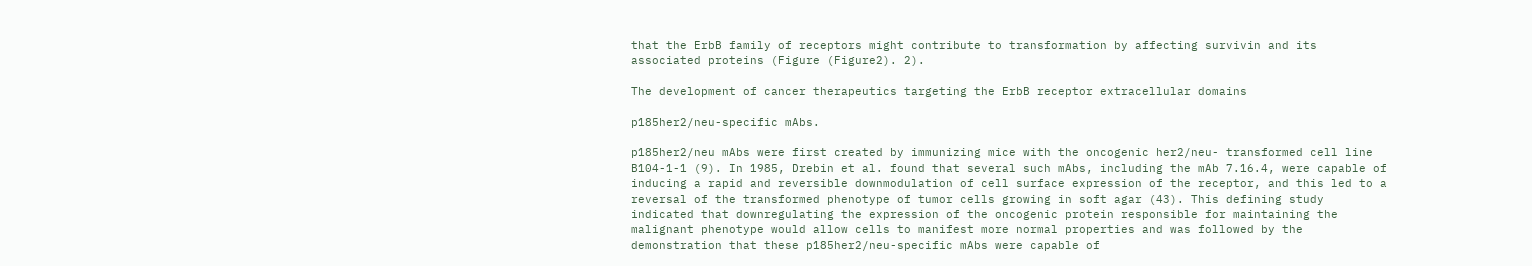that the ErbB family of receptors might contribute to transformation by affecting survivin and its associated proteins (Figure (Figure2). 2).

The development of cancer therapeutics targeting the ErbB receptor extracellular domains

p185her2/neu-specific mAbs.

p185her2/neu mAbs were first created by immunizing mice with the oncogenic her2/neu- transformed cell line B104-1-1 (9). In 1985, Drebin et al. found that several such mAbs, including the mAb 7.16.4, were capable of inducing a rapid and reversible downmodulation of cell surface expression of the receptor, and this led to a reversal of the transformed phenotype of tumor cells growing in soft agar (43). This defining study indicated that downregulating the expression of the oncogenic protein responsible for maintaining the malignant phenotype would allow cells to manifest more normal properties and was followed by the demonstration that these p185her2/neu-specific mAbs were capable of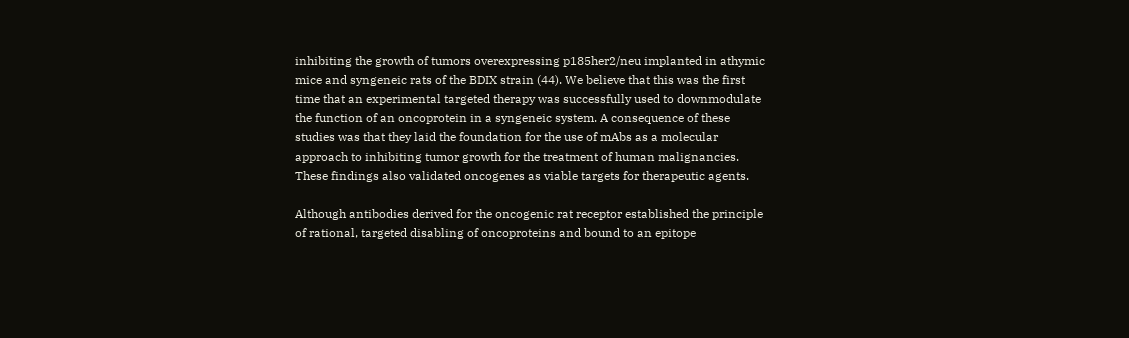inhibiting the growth of tumors overexpressing p185her2/neu implanted in athymic mice and syngeneic rats of the BDIX strain (44). We believe that this was the first time that an experimental targeted therapy was successfully used to downmodulate the function of an oncoprotein in a syngeneic system. A consequence of these studies was that they laid the foundation for the use of mAbs as a molecular approach to inhibiting tumor growth for the treatment of human malignancies. These findings also validated oncogenes as viable targets for therapeutic agents.

Although antibodies derived for the oncogenic rat receptor established the principle of rational, targeted disabling of oncoproteins and bound to an epitope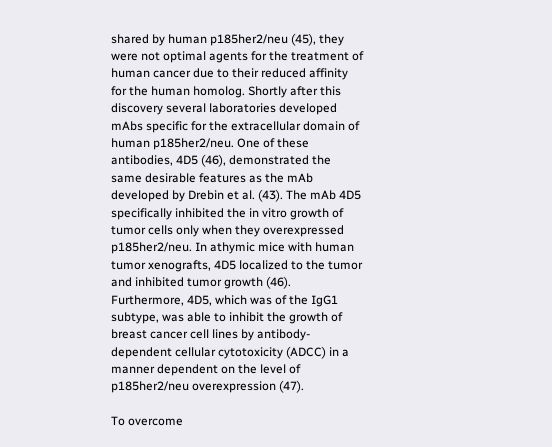shared by human p185her2/neu (45), they were not optimal agents for the treatment of human cancer due to their reduced affinity for the human homolog. Shortly after this discovery several laboratories developed mAbs specific for the extracellular domain of human p185her2/neu. One of these antibodies, 4D5 (46), demonstrated the same desirable features as the mAb developed by Drebin et al. (43). The mAb 4D5 specifically inhibited the in vitro growth of tumor cells only when they overexpressed p185her2/neu. In athymic mice with human tumor xenografts, 4D5 localized to the tumor and inhibited tumor growth (46). Furthermore, 4D5, which was of the IgG1 subtype, was able to inhibit the growth of breast cancer cell lines by antibody-dependent cellular cytotoxicity (ADCC) in a manner dependent on the level of p185her2/neu overexpression (47).

To overcome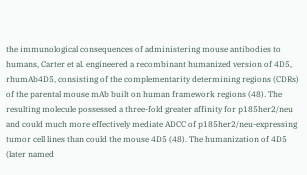the immunological consequences of administering mouse antibodies to humans, Carter et al. engineered a recombinant humanized version of 4D5, rhumAb4D5, consisting of the complementarity determining regions (CDRs) of the parental mouse mAb built on human framework regions (48). The resulting molecule possessed a three-fold greater affinity for p185her2/neu and could much more effectively mediate ADCC of p185her2/neu-expressing tumor cell lines than could the mouse 4D5 (48). The humanization of 4D5 (later named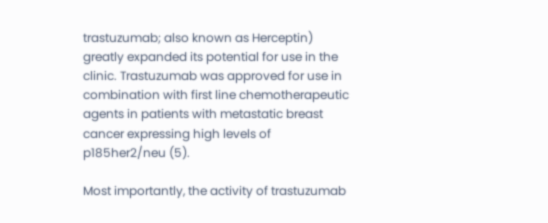trastuzumab; also known as Herceptin) greatly expanded its potential for use in the clinic. Trastuzumab was approved for use in combination with first line chemotherapeutic agents in patients with metastatic breast cancer expressing high levels of p185her2/neu (5).

Most importantly, the activity of trastuzumab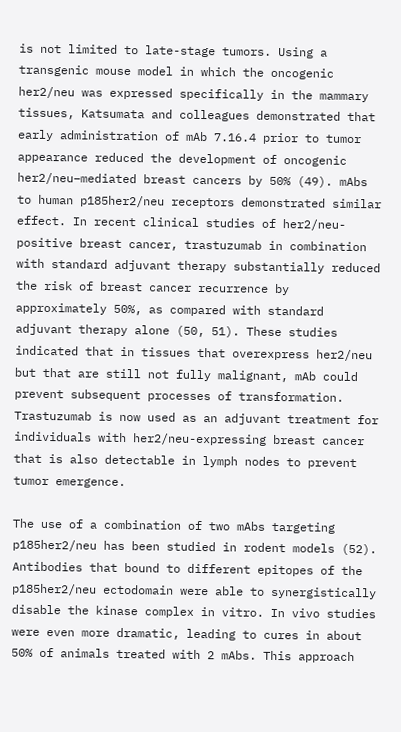is not limited to late-stage tumors. Using a transgenic mouse model in which the oncogenic her2/neu was expressed specifically in the mammary tissues, Katsumata and colleagues demonstrated that early administration of mAb 7.16.4 prior to tumor appearance reduced the development of oncogenic her2/neu–mediated breast cancers by 50% (49). mAbs to human p185her2/neu receptors demonstrated similar effect. In recent clinical studies of her2/neu-positive breast cancer, trastuzumab in combination with standard adjuvant therapy substantially reduced the risk of breast cancer recurrence by approximately 50%, as compared with standard adjuvant therapy alone (50, 51). These studies indicated that in tissues that overexpress her2/neu but that are still not fully malignant, mAb could prevent subsequent processes of transformation. Trastuzumab is now used as an adjuvant treatment for individuals with her2/neu-expressing breast cancer that is also detectable in lymph nodes to prevent tumor emergence.

The use of a combination of two mAbs targeting p185her2/neu has been studied in rodent models (52). Antibodies that bound to different epitopes of the p185her2/neu ectodomain were able to synergistically disable the kinase complex in vitro. In vivo studies were even more dramatic, leading to cures in about 50% of animals treated with 2 mAbs. This approach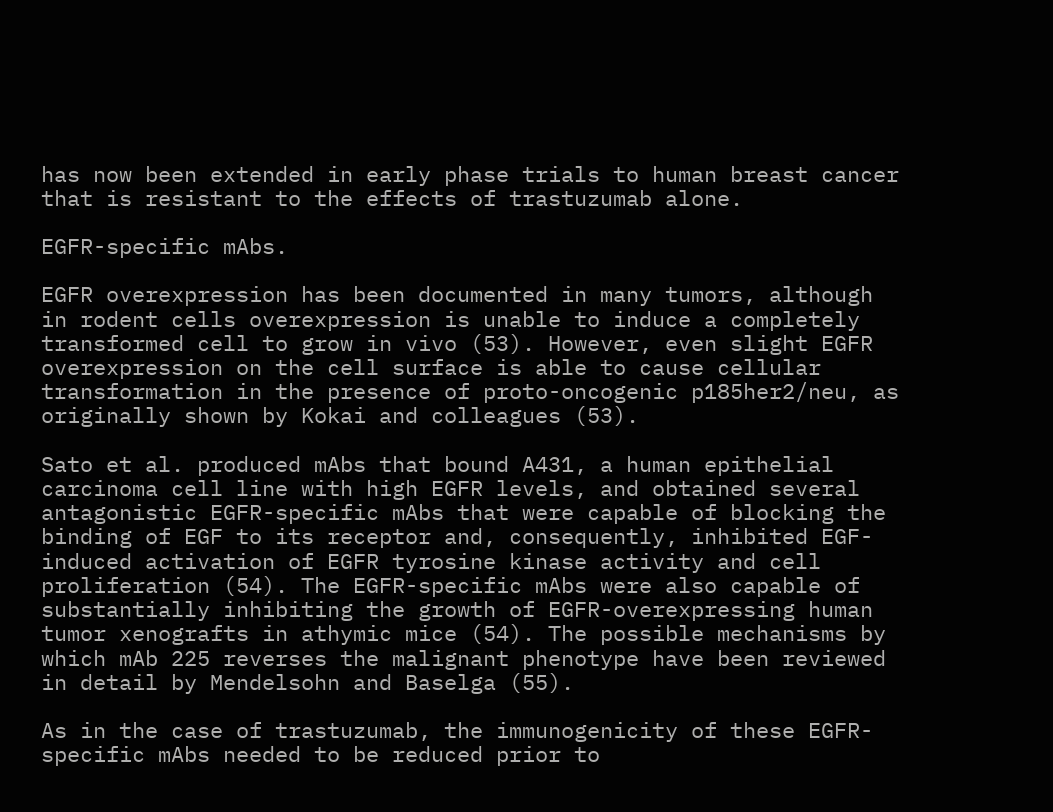has now been extended in early phase trials to human breast cancer that is resistant to the effects of trastuzumab alone.

EGFR-specific mAbs.

EGFR overexpression has been documented in many tumors, although in rodent cells overexpression is unable to induce a completely transformed cell to grow in vivo (53). However, even slight EGFR overexpression on the cell surface is able to cause cellular transformation in the presence of proto-oncogenic p185her2/neu, as originally shown by Kokai and colleagues (53).

Sato et al. produced mAbs that bound A431, a human epithelial carcinoma cell line with high EGFR levels, and obtained several antagonistic EGFR-specific mAbs that were capable of blocking the binding of EGF to its receptor and, consequently, inhibited EGF-induced activation of EGFR tyrosine kinase activity and cell proliferation (54). The EGFR-specific mAbs were also capable of substantially inhibiting the growth of EGFR-overexpressing human tumor xenografts in athymic mice (54). The possible mechanisms by which mAb 225 reverses the malignant phenotype have been reviewed in detail by Mendelsohn and Baselga (55).

As in the case of trastuzumab, the immunogenicity of these EGFR-specific mAbs needed to be reduced prior to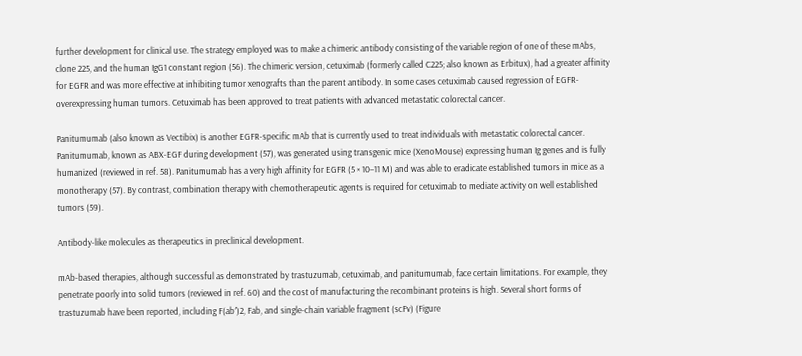further development for clinical use. The strategy employed was to make a chimeric antibody consisting of the variable region of one of these mAbs, clone 225, and the human IgG1 constant region (56). The chimeric version, cetuximab (formerly called C225; also known as Erbitux), had a greater affinity for EGFR and was more effective at inhibiting tumor xenografts than the parent antibody. In some cases cetuximab caused regression of EGFR-overexpressing human tumors. Cetuximab has been approved to treat patients with advanced metastatic colorectal cancer.

Panitumumab (also known as Vectibix) is another EGFR-specific mAb that is currently used to treat individuals with metastatic colorectal cancer. Panitumumab, known as ABX-EGF during development (57), was generated using transgenic mice (XenoMouse) expressing human Ig genes and is fully humanized (reviewed in ref. 58). Panitumumab has a very high affinity for EGFR (5 × 10–11 M) and was able to eradicate established tumors in mice as a monotherapy (57). By contrast, combination therapy with chemotherapeutic agents is required for cetuximab to mediate activity on well established tumors (59).

Antibody-like molecules as therapeutics in preclinical development.

mAb-based therapies, although successful as demonstrated by trastuzumab, cetuximab, and panitumumab, face certain limitations. For example, they penetrate poorly into solid tumors (reviewed in ref. 60) and the cost of manufacturing the recombinant proteins is high. Several short forms of trastuzumab have been reported, including F(ab′)2, Fab, and single-chain variable fragment (scFv) (Figure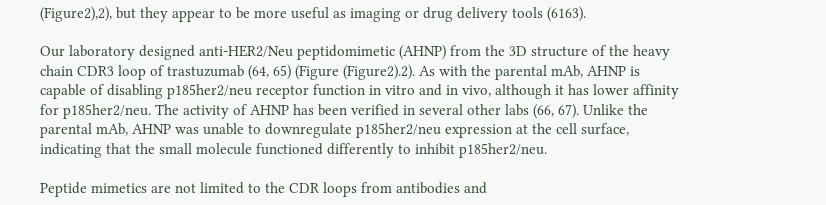(Figure2),2), but they appear to be more useful as imaging or drug delivery tools (6163).

Our laboratory designed anti-HER2/Neu peptidomimetic (AHNP) from the 3D structure of the heavy chain CDR3 loop of trastuzumab (64, 65) (Figure (Figure2).2). As with the parental mAb, AHNP is capable of disabling p185her2/neu receptor function in vitro and in vivo, although it has lower affinity for p185her2/neu. The activity of AHNP has been verified in several other labs (66, 67). Unlike the parental mAb, AHNP was unable to downregulate p185her2/neu expression at the cell surface, indicating that the small molecule functioned differently to inhibit p185her2/neu.

Peptide mimetics are not limited to the CDR loops from antibodies and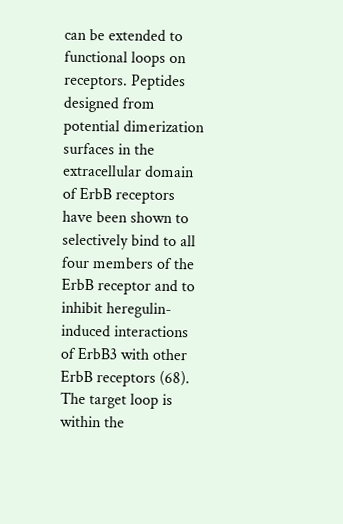can be extended to functional loops on receptors. Peptides designed from potential dimerization surfaces in the extracellular domain of ErbB receptors have been shown to selectively bind to all four members of the ErbB receptor and to inhibit heregulin-induced interactions of ErbB3 with other ErbB receptors (68). The target loop is within the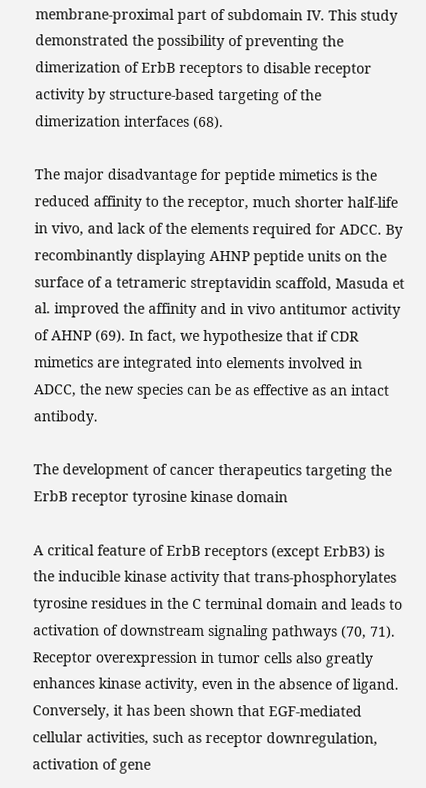membrane-proximal part of subdomain IV. This study demonstrated the possibility of preventing the dimerization of ErbB receptors to disable receptor activity by structure-based targeting of the dimerization interfaces (68).

The major disadvantage for peptide mimetics is the reduced affinity to the receptor, much shorter half-life in vivo, and lack of the elements required for ADCC. By recombinantly displaying AHNP peptide units on the surface of a tetrameric streptavidin scaffold, Masuda et al. improved the affinity and in vivo antitumor activity of AHNP (69). In fact, we hypothesize that if CDR mimetics are integrated into elements involved in ADCC, the new species can be as effective as an intact antibody.

The development of cancer therapeutics targeting the ErbB receptor tyrosine kinase domain

A critical feature of ErbB receptors (except ErbB3) is the inducible kinase activity that trans-phosphorylates tyrosine residues in the C terminal domain and leads to activation of downstream signaling pathways (70, 71). Receptor overexpression in tumor cells also greatly enhances kinase activity, even in the absence of ligand. Conversely, it has been shown that EGF-mediated cellular activities, such as receptor downregulation, activation of gene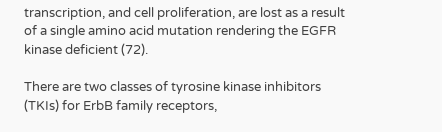transcription, and cell proliferation, are lost as a result of a single amino acid mutation rendering the EGFR kinase deficient (72).

There are two classes of tyrosine kinase inhibitors (TKIs) for ErbB family receptors,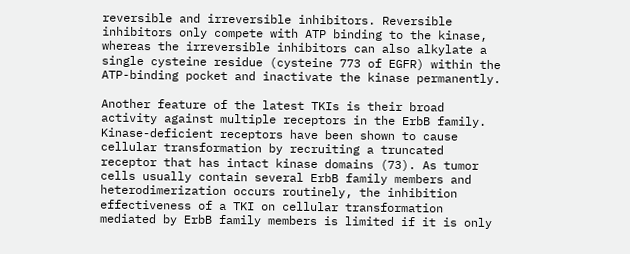reversible and irreversible inhibitors. Reversible inhibitors only compete with ATP binding to the kinase, whereas the irreversible inhibitors can also alkylate a single cysteine residue (cysteine 773 of EGFR) within the ATP-binding pocket and inactivate the kinase permanently.

Another feature of the latest TKIs is their broad activity against multiple receptors in the ErbB family. Kinase-deficient receptors have been shown to cause cellular transformation by recruiting a truncated receptor that has intact kinase domains (73). As tumor cells usually contain several ErbB family members and heterodimerization occurs routinely, the inhibition effectiveness of a TKI on cellular transformation mediated by ErbB family members is limited if it is only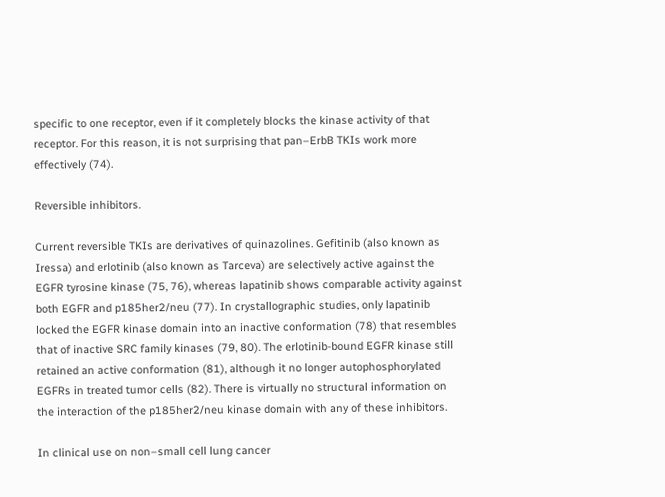specific to one receptor, even if it completely blocks the kinase activity of that receptor. For this reason, it is not surprising that pan–ErbB TKIs work more effectively (74).

Reversible inhibitors.

Current reversible TKIs are derivatives of quinazolines. Gefitinib (also known as Iressa) and erlotinib (also known as Tarceva) are selectively active against the EGFR tyrosine kinase (75, 76), whereas lapatinib shows comparable activity against both EGFR and p185her2/neu (77). In crystallographic studies, only lapatinib locked the EGFR kinase domain into an inactive conformation (78) that resembles that of inactive SRC family kinases (79, 80). The erlotinib-bound EGFR kinase still retained an active conformation (81), although it no longer autophosphorylated EGFRs in treated tumor cells (82). There is virtually no structural information on the interaction of the p185her2/neu kinase domain with any of these inhibitors.

In clinical use on non–small cell lung cancer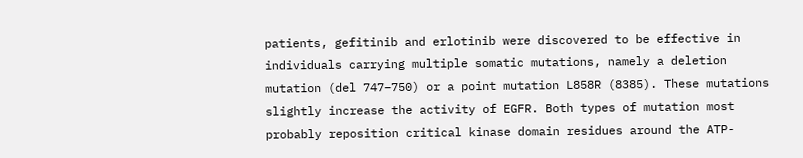patients, gefitinib and erlotinib were discovered to be effective in individuals carrying multiple somatic mutations, namely a deletion mutation (del 747–750) or a point mutation L858R (8385). These mutations slightly increase the activity of EGFR. Both types of mutation most probably reposition critical kinase domain residues around the ATP-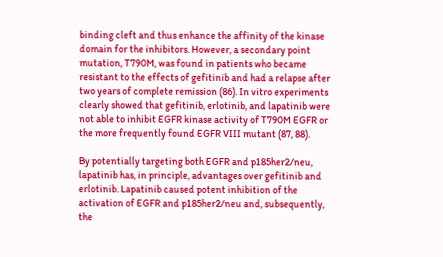binding cleft and thus enhance the affinity of the kinase domain for the inhibitors. However, a secondary point mutation, T790M, was found in patients who became resistant to the effects of gefitinib and had a relapse after two years of complete remission (86). In vitro experiments clearly showed that gefitinib, erlotinib, and lapatinib were not able to inhibit EGFR kinase activity of T790M EGFR or the more frequently found EGFR VIII mutant (87, 88).

By potentially targeting both EGFR and p185her2/neu, lapatinib has, in principle, advantages over gefitinib and erlotinib. Lapatinib caused potent inhibition of the activation of EGFR and p185her2/neu and, subsequently, the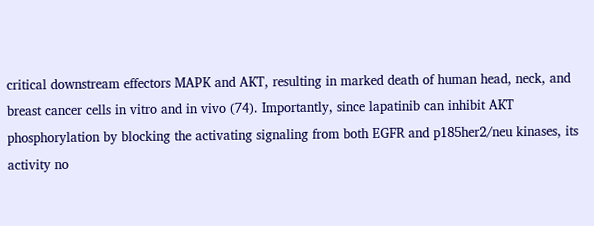critical downstream effectors MAPK and AKT, resulting in marked death of human head, neck, and breast cancer cells in vitro and in vivo (74). Importantly, since lapatinib can inhibit AKT phosphorylation by blocking the activating signaling from both EGFR and p185her2/neu kinases, its activity no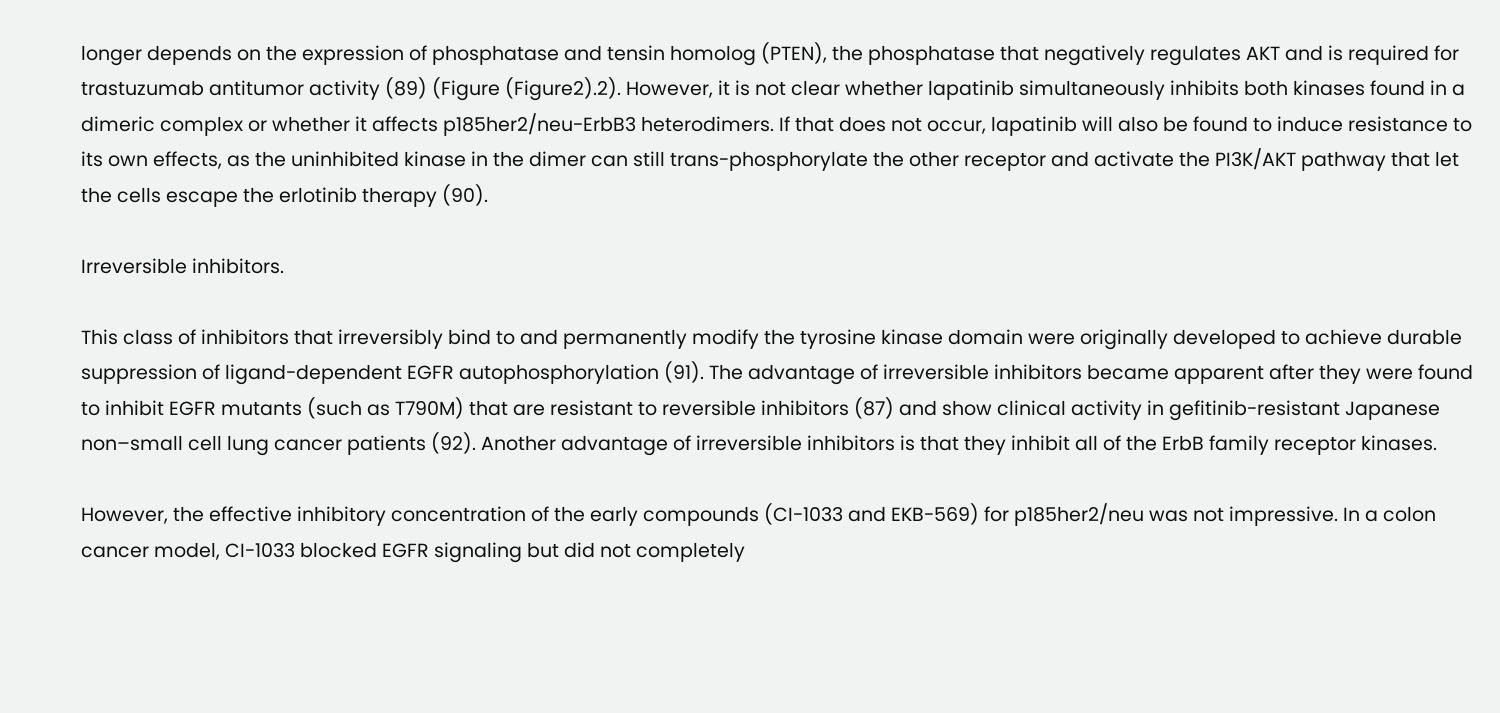longer depends on the expression of phosphatase and tensin homolog (PTEN), the phosphatase that negatively regulates AKT and is required for trastuzumab antitumor activity (89) (Figure (Figure2).2). However, it is not clear whether lapatinib simultaneously inhibits both kinases found in a dimeric complex or whether it affects p185her2/neu-ErbB3 heterodimers. If that does not occur, lapatinib will also be found to induce resistance to its own effects, as the uninhibited kinase in the dimer can still trans-phosphorylate the other receptor and activate the PI3K/AKT pathway that let the cells escape the erlotinib therapy (90).

Irreversible inhibitors.

This class of inhibitors that irreversibly bind to and permanently modify the tyrosine kinase domain were originally developed to achieve durable suppression of ligand-dependent EGFR autophosphorylation (91). The advantage of irreversible inhibitors became apparent after they were found to inhibit EGFR mutants (such as T790M) that are resistant to reversible inhibitors (87) and show clinical activity in gefitinib-resistant Japanese non–small cell lung cancer patients (92). Another advantage of irreversible inhibitors is that they inhibit all of the ErbB family receptor kinases.

However, the effective inhibitory concentration of the early compounds (CI-1033 and EKB-569) for p185her2/neu was not impressive. In a colon cancer model, CI-1033 blocked EGFR signaling but did not completely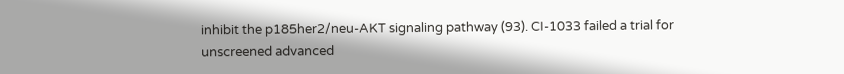inhibit the p185her2/neu-AKT signaling pathway (93). CI-1033 failed a trial for unscreened advanced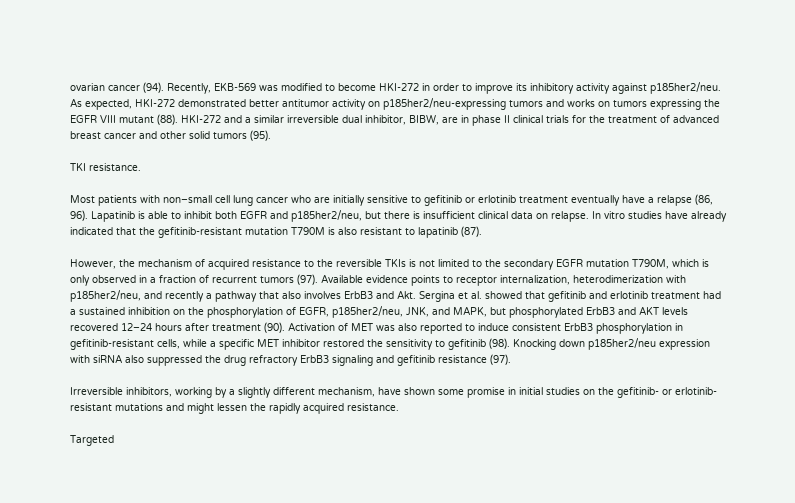ovarian cancer (94). Recently, EKB-569 was modified to become HKI-272 in order to improve its inhibitory activity against p185her2/neu. As expected, HKI-272 demonstrated better antitumor activity on p185her2/neu-expressing tumors and works on tumors expressing the EGFR VIII mutant (88). HKI-272 and a similar irreversible dual inhibitor, BIBW, are in phase II clinical trials for the treatment of advanced breast cancer and other solid tumors (95).

TKI resistance.

Most patients with non–small cell lung cancer who are initially sensitive to gefitinib or erlotinib treatment eventually have a relapse (86, 96). Lapatinib is able to inhibit both EGFR and p185her2/neu, but there is insufficient clinical data on relapse. In vitro studies have already indicated that the gefitinib-resistant mutation T790M is also resistant to lapatinib (87).

However, the mechanism of acquired resistance to the reversible TKIs is not limited to the secondary EGFR mutation T790M, which is only observed in a fraction of recurrent tumors (97). Available evidence points to receptor internalization, heterodimerization with p185her2/neu, and recently a pathway that also involves ErbB3 and Akt. Sergina et al. showed that gefitinib and erlotinib treatment had a sustained inhibition on the phosphorylation of EGFR, p185her2/neu, JNK, and MAPK, but phosphorylated ErbB3 and AKT levels recovered 12–24 hours after treatment (90). Activation of MET was also reported to induce consistent ErbB3 phosphorylation in gefitinib-resistant cells, while a specific MET inhibitor restored the sensitivity to gefitinib (98). Knocking down p185her2/neu expression with siRNA also suppressed the drug refractory ErbB3 signaling and gefitinib resistance (97).

Irreversible inhibitors, working by a slightly different mechanism, have shown some promise in initial studies on the gefitinib- or erlotinib-resistant mutations and might lessen the rapidly acquired resistance.

Targeted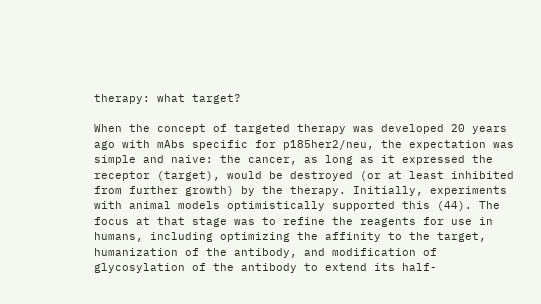therapy: what target?

When the concept of targeted therapy was developed 20 years ago with mAbs specific for p185her2/neu, the expectation was simple and naive: the cancer, as long as it expressed the receptor (target), would be destroyed (or at least inhibited from further growth) by the therapy. Initially, experiments with animal models optimistically supported this (44). The focus at that stage was to refine the reagents for use in humans, including optimizing the affinity to the target, humanization of the antibody, and modification of glycosylation of the antibody to extend its half-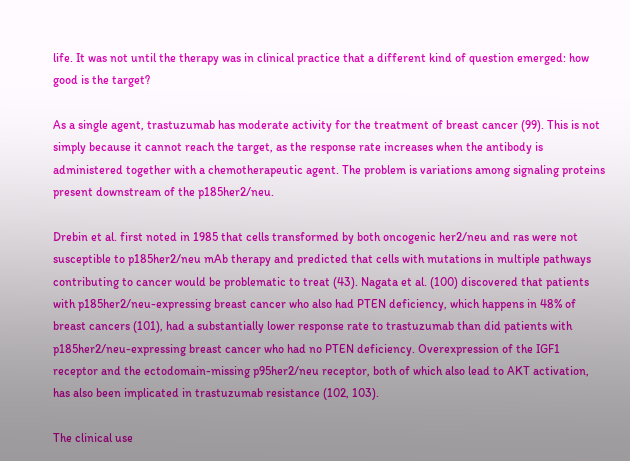life. It was not until the therapy was in clinical practice that a different kind of question emerged: how good is the target?

As a single agent, trastuzumab has moderate activity for the treatment of breast cancer (99). This is not simply because it cannot reach the target, as the response rate increases when the antibody is administered together with a chemotherapeutic agent. The problem is variations among signaling proteins present downstream of the p185her2/neu.

Drebin et al. first noted in 1985 that cells transformed by both oncogenic her2/neu and ras were not susceptible to p185her2/neu mAb therapy and predicted that cells with mutations in multiple pathways contributing to cancer would be problematic to treat (43). Nagata et al. (100) discovered that patients with p185her2/neu-expressing breast cancer who also had PTEN deficiency, which happens in 48% of breast cancers (101), had a substantially lower response rate to trastuzumab than did patients with p185her2/neu-expressing breast cancer who had no PTEN deficiency. Overexpression of the IGF1 receptor and the ectodomain-missing p95her2/neu receptor, both of which also lead to AKT activation, has also been implicated in trastuzumab resistance (102, 103).

The clinical use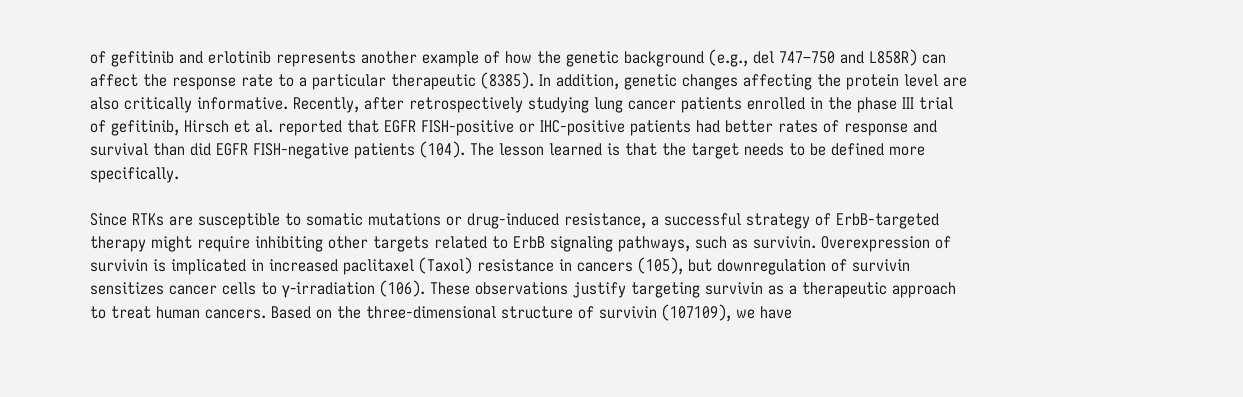of gefitinib and erlotinib represents another example of how the genetic background (e.g., del 747–750 and L858R) can affect the response rate to a particular therapeutic (8385). In addition, genetic changes affecting the protein level are also critically informative. Recently, after retrospectively studying lung cancer patients enrolled in the phase III trial of gefitinib, Hirsch et al. reported that EGFR FISH-positive or IHC-positive patients had better rates of response and survival than did EGFR FISH-negative patients (104). The lesson learned is that the target needs to be defined more specifically.

Since RTKs are susceptible to somatic mutations or drug-induced resistance, a successful strategy of ErbB-targeted therapy might require inhibiting other targets related to ErbB signaling pathways, such as survivin. Overexpression of survivin is implicated in increased paclitaxel (Taxol) resistance in cancers (105), but downregulation of survivin sensitizes cancer cells to γ-irradiation (106). These observations justify targeting survivin as a therapeutic approach to treat human cancers. Based on the three-dimensional structure of survivin (107109), we have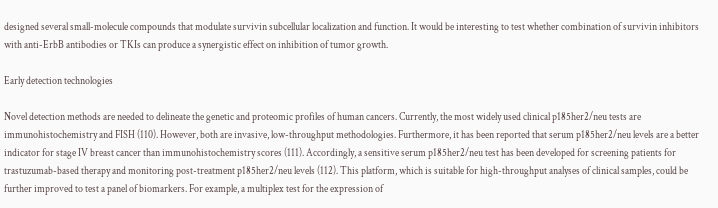designed several small-molecule compounds that modulate survivin subcellular localization and function. It would be interesting to test whether combination of survivin inhibitors with anti-ErbB antibodies or TKIs can produce a synergistic effect on inhibition of tumor growth.

Early detection technologies

Novel detection methods are needed to delineate the genetic and proteomic profiles of human cancers. Currently, the most widely used clinical p185her2/neu tests are immunohistochemistry and FISH (110). However, both are invasive, low-throughput methodologies. Furthermore, it has been reported that serum p185her2/neu levels are a better indicator for stage IV breast cancer than immunohistochemistry scores (111). Accordingly, a sensitive serum p185her2/neu test has been developed for screening patients for trastuzumab-based therapy and monitoring post-treatment p185her2/neu levels (112). This platform, which is suitable for high-throughput analyses of clinical samples, could be further improved to test a panel of biomarkers. For example, a multiplex test for the expression of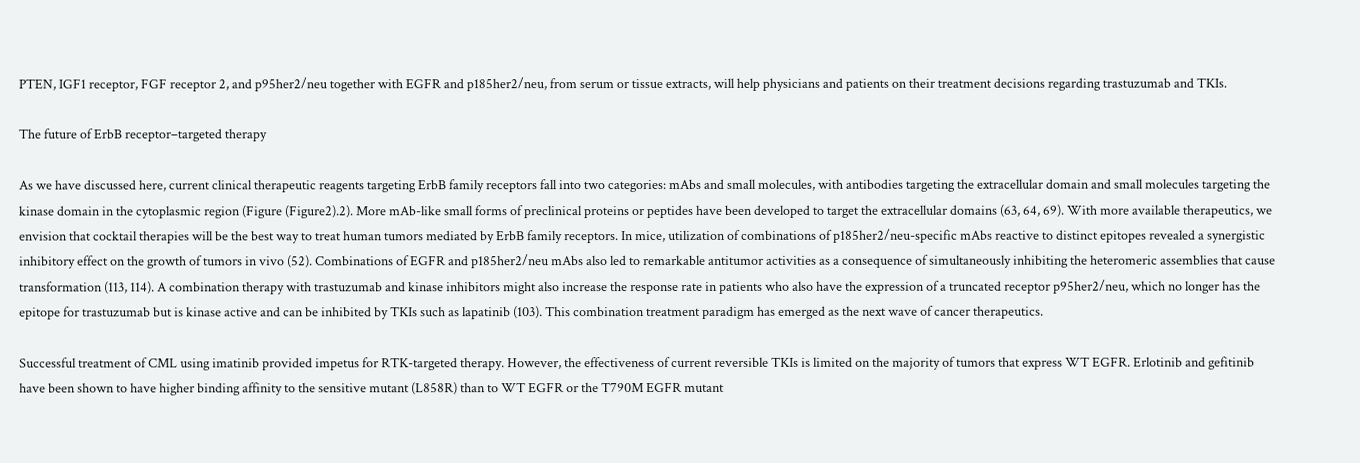PTEN, IGF1 receptor, FGF receptor 2, and p95her2/neu together with EGFR and p185her2/neu, from serum or tissue extracts, will help physicians and patients on their treatment decisions regarding trastuzumab and TKIs.

The future of ErbB receptor–targeted therapy

As we have discussed here, current clinical therapeutic reagents targeting ErbB family receptors fall into two categories: mAbs and small molecules, with antibodies targeting the extracellular domain and small molecules targeting the kinase domain in the cytoplasmic region (Figure (Figure2).2). More mAb-like small forms of preclinical proteins or peptides have been developed to target the extracellular domains (63, 64, 69). With more available therapeutics, we envision that cocktail therapies will be the best way to treat human tumors mediated by ErbB family receptors. In mice, utilization of combinations of p185her2/neu-specific mAbs reactive to distinct epitopes revealed a synergistic inhibitory effect on the growth of tumors in vivo (52). Combinations of EGFR and p185her2/neu mAbs also led to remarkable antitumor activities as a consequence of simultaneously inhibiting the heteromeric assemblies that cause transformation (113, 114). A combination therapy with trastuzumab and kinase inhibitors might also increase the response rate in patients who also have the expression of a truncated receptor p95her2/neu, which no longer has the epitope for trastuzumab but is kinase active and can be inhibited by TKIs such as lapatinib (103). This combination treatment paradigm has emerged as the next wave of cancer therapeutics.

Successful treatment of CML using imatinib provided impetus for RTK-targeted therapy. However, the effectiveness of current reversible TKIs is limited on the majority of tumors that express WT EGFR. Erlotinib and gefitinib have been shown to have higher binding affinity to the sensitive mutant (L858R) than to WT EGFR or the T790M EGFR mutant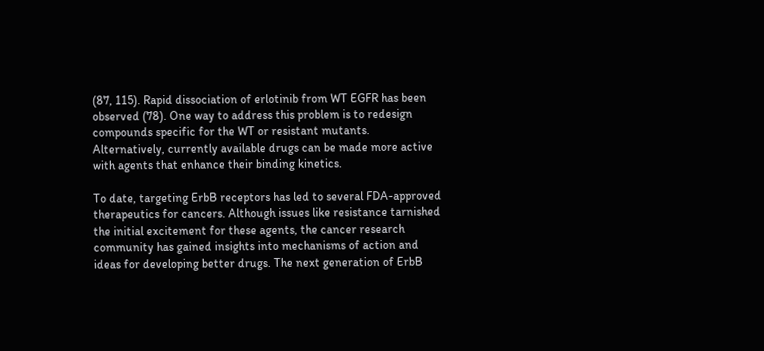(87, 115). Rapid dissociation of erlotinib from WT EGFR has been observed (78). One way to address this problem is to redesign compounds specific for the WT or resistant mutants. Alternatively, currently available drugs can be made more active with agents that enhance their binding kinetics.

To date, targeting ErbB receptors has led to several FDA-approved therapeutics for cancers. Although issues like resistance tarnished the initial excitement for these agents, the cancer research community has gained insights into mechanisms of action and ideas for developing better drugs. The next generation of ErbB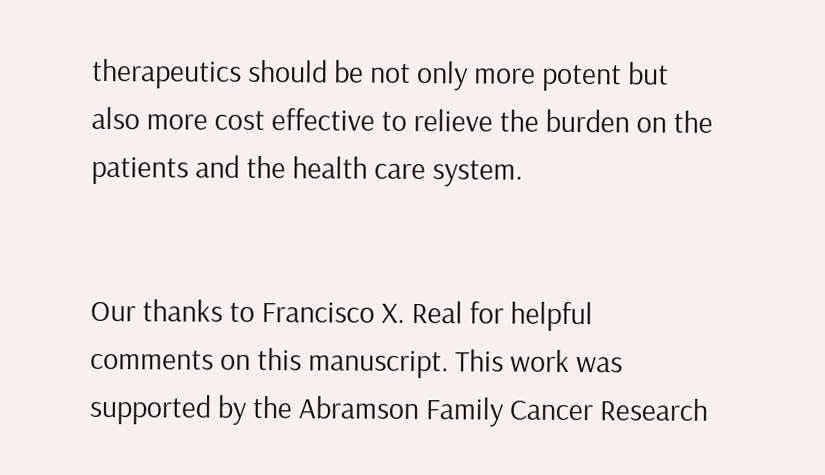therapeutics should be not only more potent but also more cost effective to relieve the burden on the patients and the health care system.


Our thanks to Francisco X. Real for helpful comments on this manuscript. This work was supported by the Abramson Family Cancer Research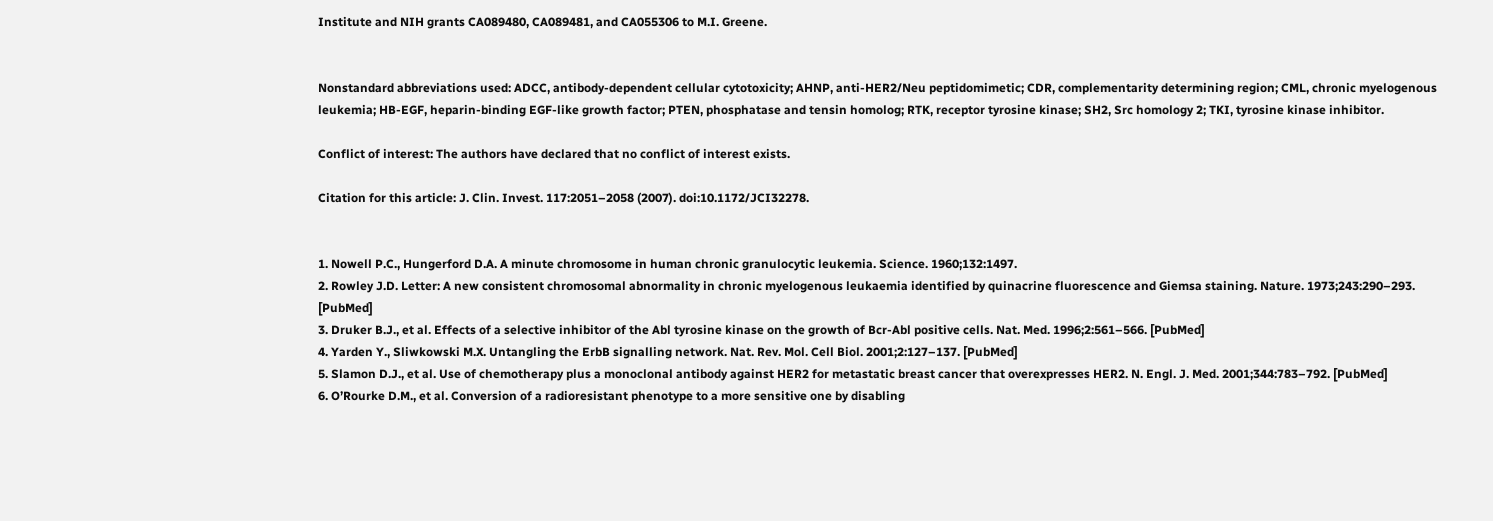Institute and NIH grants CA089480, CA089481, and CA055306 to M.I. Greene.


Nonstandard abbreviations used: ADCC, antibody-dependent cellular cytotoxicity; AHNP, anti-HER2/Neu peptidomimetic; CDR, complementarity determining region; CML, chronic myelogenous leukemia; HB-EGF, heparin-binding EGF-like growth factor; PTEN, phosphatase and tensin homolog; RTK, receptor tyrosine kinase; SH2, Src homology 2; TKI, tyrosine kinase inhibitor.

Conflict of interest: The authors have declared that no conflict of interest exists.

Citation for this article: J. Clin. Invest. 117:2051–2058 (2007). doi:10.1172/JCI32278.


1. Nowell P.C., Hungerford D.A. A minute chromosome in human chronic granulocytic leukemia. Science. 1960;132:1497.
2. Rowley J.D. Letter: A new consistent chromosomal abnormality in chronic myelogenous leukaemia identified by quinacrine fluorescence and Giemsa staining. Nature. 1973;243:290–293. [PubMed]
3. Druker B.J., et al. Effects of a selective inhibitor of the Abl tyrosine kinase on the growth of Bcr-Abl positive cells. Nat. Med. 1996;2:561–566. [PubMed]
4. Yarden Y., Sliwkowski M.X. Untangling the ErbB signalling network. Nat. Rev. Mol. Cell Biol. 2001;2:127–137. [PubMed]
5. Slamon D.J., et al. Use of chemotherapy plus a monoclonal antibody against HER2 for metastatic breast cancer that overexpresses HER2. N. Engl. J. Med. 2001;344:783–792. [PubMed]
6. O’Rourke D.M., et al. Conversion of a radioresistant phenotype to a more sensitive one by disabling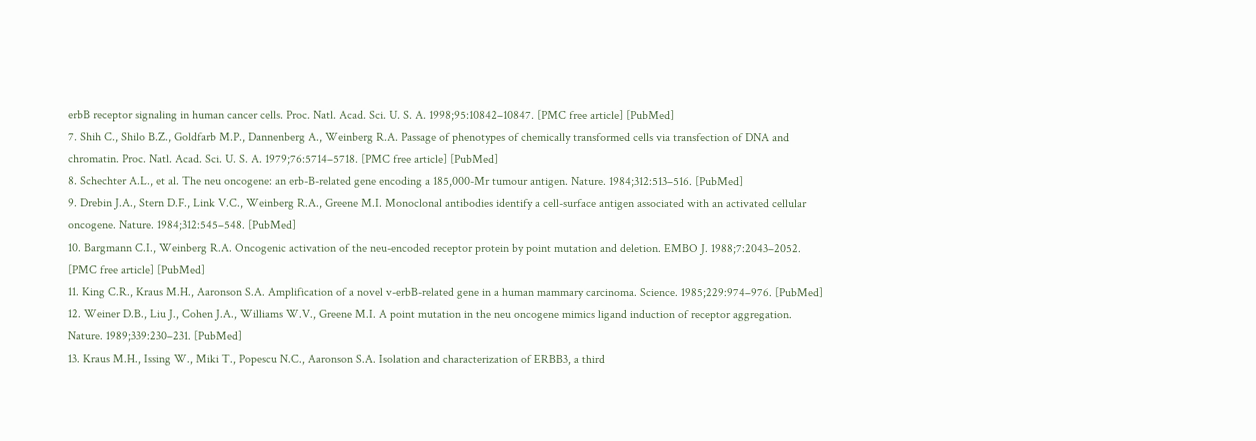erbB receptor signaling in human cancer cells. Proc. Natl. Acad. Sci. U. S. A. 1998;95:10842–10847. [PMC free article] [PubMed]
7. Shih C., Shilo B.Z., Goldfarb M.P., Dannenberg A., Weinberg R.A. Passage of phenotypes of chemically transformed cells via transfection of DNA and chromatin. Proc. Natl. Acad. Sci. U. S. A. 1979;76:5714–5718. [PMC free article] [PubMed]
8. Schechter A.L., et al. The neu oncogene: an erb-B-related gene encoding a 185,000-Mr tumour antigen. Nature. 1984;312:513–516. [PubMed]
9. Drebin J.A., Stern D.F., Link V.C., Weinberg R.A., Greene M.I. Monoclonal antibodies identify a cell-surface antigen associated with an activated cellular oncogene. Nature. 1984;312:545–548. [PubMed]
10. Bargmann C.I., Weinberg R.A. Oncogenic activation of the neu-encoded receptor protein by point mutation and deletion. EMBO J. 1988;7:2043–2052. [PMC free article] [PubMed]
11. King C.R., Kraus M.H., Aaronson S.A. Amplification of a novel v-erbB-related gene in a human mammary carcinoma. Science. 1985;229:974–976. [PubMed]
12. Weiner D.B., Liu J., Cohen J.A., Williams W.V., Greene M.I. A point mutation in the neu oncogene mimics ligand induction of receptor aggregation. Nature. 1989;339:230–231. [PubMed]
13. Kraus M.H., Issing W., Miki T., Popescu N.C., Aaronson S.A. Isolation and characterization of ERBB3, a third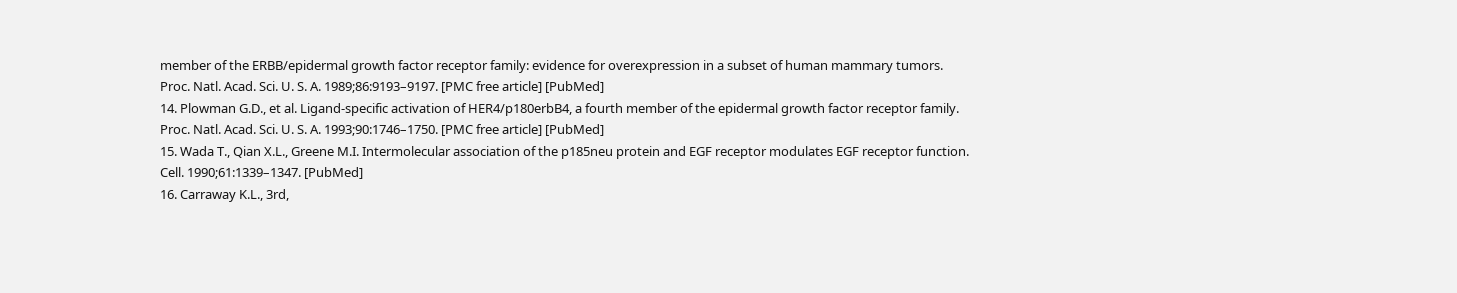member of the ERBB/epidermal growth factor receptor family: evidence for overexpression in a subset of human mammary tumors. Proc. Natl. Acad. Sci. U. S. A. 1989;86:9193–9197. [PMC free article] [PubMed]
14. Plowman G.D., et al. Ligand-specific activation of HER4/p180erbB4, a fourth member of the epidermal growth factor receptor family. Proc. Natl. Acad. Sci. U. S. A. 1993;90:1746–1750. [PMC free article] [PubMed]
15. Wada T., Qian X.L., Greene M.I. Intermolecular association of the p185neu protein and EGF receptor modulates EGF receptor function. Cell. 1990;61:1339–1347. [PubMed]
16. Carraway K.L., 3rd,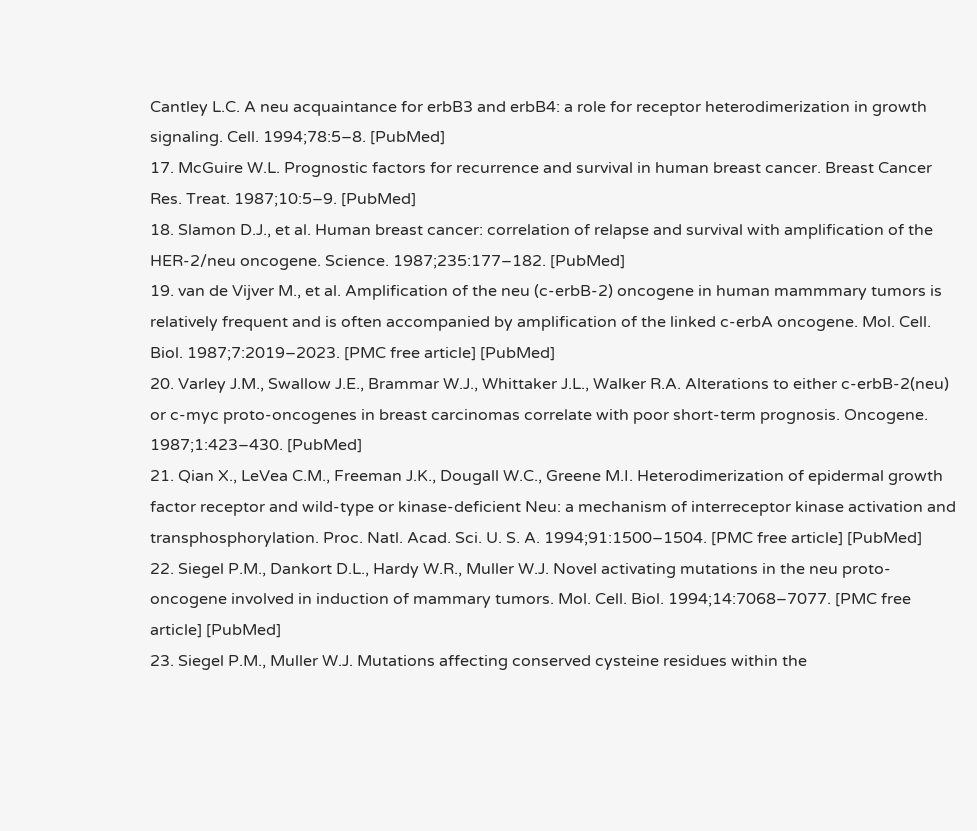Cantley L.C. A neu acquaintance for erbB3 and erbB4: a role for receptor heterodimerization in growth signaling. Cell. 1994;78:5–8. [PubMed]
17. McGuire W.L. Prognostic factors for recurrence and survival in human breast cancer. Breast Cancer Res. Treat. 1987;10:5–9. [PubMed]
18. Slamon D.J., et al. Human breast cancer: correlation of relapse and survival with amplification of the HER-2/neu oncogene. Science. 1987;235:177–182. [PubMed]
19. van de Vijver M., et al. Amplification of the neu (c-erbB-2) oncogene in human mammmary tumors is relatively frequent and is often accompanied by amplification of the linked c-erbA oncogene. Mol. Cell. Biol. 1987;7:2019–2023. [PMC free article] [PubMed]
20. Varley J.M., Swallow J.E., Brammar W.J., Whittaker J.L., Walker R.A. Alterations to either c-erbB-2(neu) or c-myc proto-oncogenes in breast carcinomas correlate with poor short-term prognosis. Oncogene. 1987;1:423–430. [PubMed]
21. Qian X., LeVea C.M., Freeman J.K., Dougall W.C., Greene M.I. Heterodimerization of epidermal growth factor receptor and wild-type or kinase-deficient Neu: a mechanism of interreceptor kinase activation and transphosphorylation. Proc. Natl. Acad. Sci. U. S. A. 1994;91:1500–1504. [PMC free article] [PubMed]
22. Siegel P.M., Dankort D.L., Hardy W.R., Muller W.J. Novel activating mutations in the neu proto-oncogene involved in induction of mammary tumors. Mol. Cell. Biol. 1994;14:7068–7077. [PMC free article] [PubMed]
23. Siegel P.M., Muller W.J. Mutations affecting conserved cysteine residues within the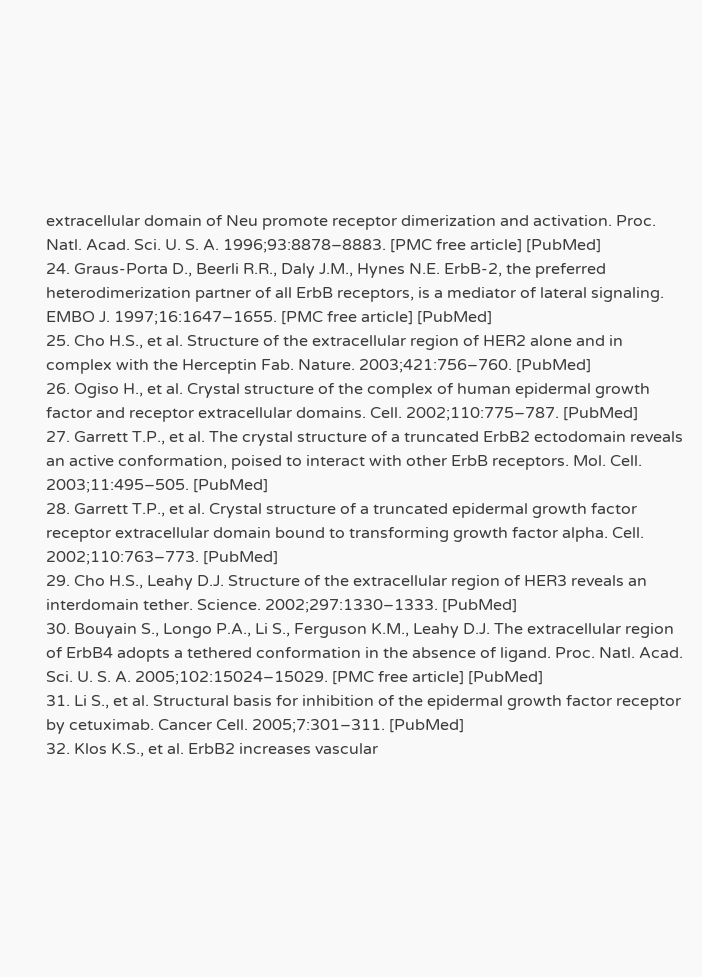extracellular domain of Neu promote receptor dimerization and activation. Proc. Natl. Acad. Sci. U. S. A. 1996;93:8878–8883. [PMC free article] [PubMed]
24. Graus-Porta D., Beerli R.R., Daly J.M., Hynes N.E. ErbB-2, the preferred heterodimerization partner of all ErbB receptors, is a mediator of lateral signaling. EMBO J. 1997;16:1647–1655. [PMC free article] [PubMed]
25. Cho H.S., et al. Structure of the extracellular region of HER2 alone and in complex with the Herceptin Fab. Nature. 2003;421:756–760. [PubMed]
26. Ogiso H., et al. Crystal structure of the complex of human epidermal growth factor and receptor extracellular domains. Cell. 2002;110:775–787. [PubMed]
27. Garrett T.P., et al. The crystal structure of a truncated ErbB2 ectodomain reveals an active conformation, poised to interact with other ErbB receptors. Mol. Cell. 2003;11:495–505. [PubMed]
28. Garrett T.P., et al. Crystal structure of a truncated epidermal growth factor receptor extracellular domain bound to transforming growth factor alpha. Cell. 2002;110:763–773. [PubMed]
29. Cho H.S., Leahy D.J. Structure of the extracellular region of HER3 reveals an interdomain tether. Science. 2002;297:1330–1333. [PubMed]
30. Bouyain S., Longo P.A., Li S., Ferguson K.M., Leahy D.J. The extracellular region of ErbB4 adopts a tethered conformation in the absence of ligand. Proc. Natl. Acad. Sci. U. S. A. 2005;102:15024–15029. [PMC free article] [PubMed]
31. Li S., et al. Structural basis for inhibition of the epidermal growth factor receptor by cetuximab. Cancer Cell. 2005;7:301–311. [PubMed]
32. Klos K.S., et al. ErbB2 increases vascular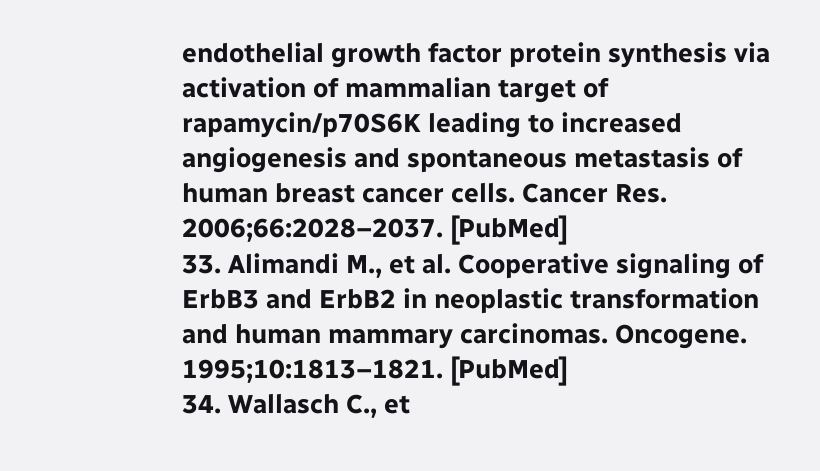endothelial growth factor protein synthesis via activation of mammalian target of rapamycin/p70S6K leading to increased angiogenesis and spontaneous metastasis of human breast cancer cells. Cancer Res. 2006;66:2028–2037. [PubMed]
33. Alimandi M., et al. Cooperative signaling of ErbB3 and ErbB2 in neoplastic transformation and human mammary carcinomas. Oncogene. 1995;10:1813–1821. [PubMed]
34. Wallasch C., et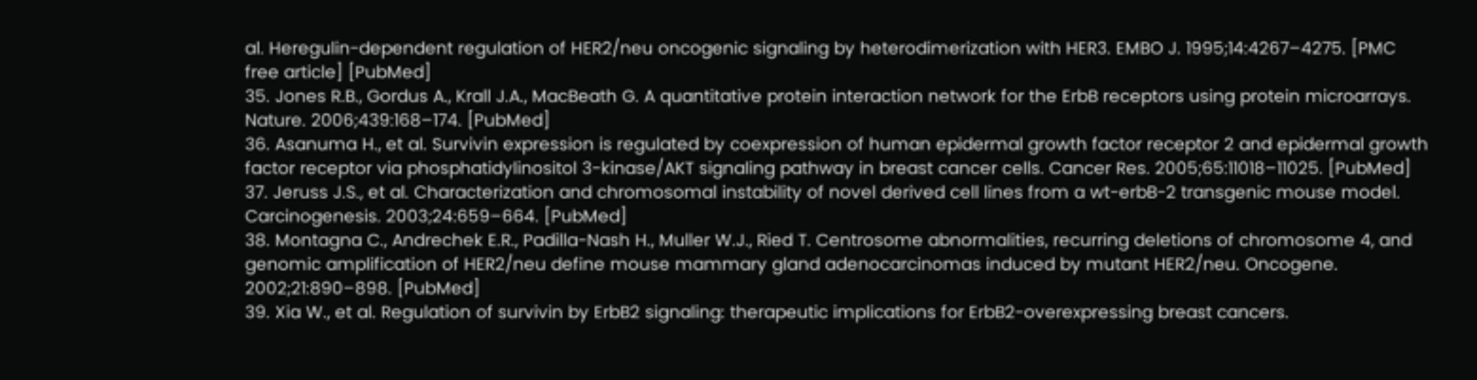al. Heregulin-dependent regulation of HER2/neu oncogenic signaling by heterodimerization with HER3. EMBO J. 1995;14:4267–4275. [PMC free article] [PubMed]
35. Jones R.B., Gordus A., Krall J.A., MacBeath G. A quantitative protein interaction network for the ErbB receptors using protein microarrays. Nature. 2006;439:168–174. [PubMed]
36. Asanuma H., et al. Survivin expression is regulated by coexpression of human epidermal growth factor receptor 2 and epidermal growth factor receptor via phosphatidylinositol 3-kinase/AKT signaling pathway in breast cancer cells. Cancer Res. 2005;65:11018–11025. [PubMed]
37. Jeruss J.S., et al. Characterization and chromosomal instability of novel derived cell lines from a wt-erbB-2 transgenic mouse model. Carcinogenesis. 2003;24:659–664. [PubMed]
38. Montagna C., Andrechek E.R., Padilla-Nash H., Muller W.J., Ried T. Centrosome abnormalities, recurring deletions of chromosome 4, and genomic amplification of HER2/neu define mouse mammary gland adenocarcinomas induced by mutant HER2/neu. Oncogene. 2002;21:890–898. [PubMed]
39. Xia W., et al. Regulation of survivin by ErbB2 signaling: therapeutic implications for ErbB2-overexpressing breast cancers.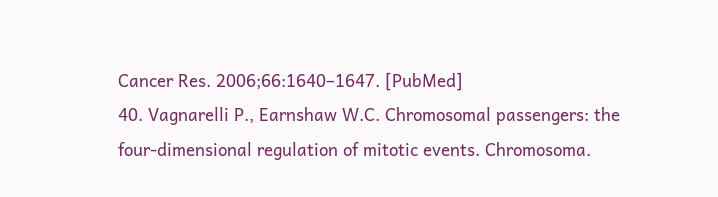Cancer Res. 2006;66:1640–1647. [PubMed]
40. Vagnarelli P., Earnshaw W.C. Chromosomal passengers: the four-dimensional regulation of mitotic events. Chromosoma.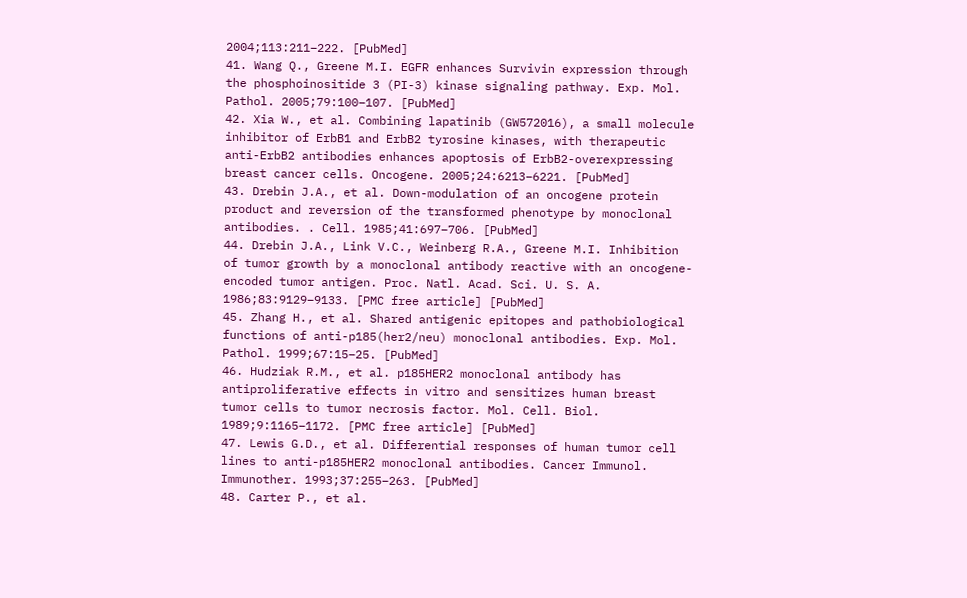2004;113:211–222. [PubMed]
41. Wang Q., Greene M.I. EGFR enhances Survivin expression through the phosphoinositide 3 (PI-3) kinase signaling pathway. Exp. Mol. Pathol. 2005;79:100–107. [PubMed]
42. Xia W., et al. Combining lapatinib (GW572016), a small molecule inhibitor of ErbB1 and ErbB2 tyrosine kinases, with therapeutic anti-ErbB2 antibodies enhances apoptosis of ErbB2-overexpressing breast cancer cells. Oncogene. 2005;24:6213–6221. [PubMed]
43. Drebin J.A., et al. Down-modulation of an oncogene protein product and reversion of the transformed phenotype by monoclonal antibodies. . Cell. 1985;41:697–706. [PubMed]
44. Drebin J.A., Link V.C., Weinberg R.A., Greene M.I. Inhibition of tumor growth by a monoclonal antibody reactive with an oncogene-encoded tumor antigen. Proc. Natl. Acad. Sci. U. S. A. 1986;83:9129–9133. [PMC free article] [PubMed]
45. Zhang H., et al. Shared antigenic epitopes and pathobiological functions of anti-p185(her2/neu) monoclonal antibodies. Exp. Mol. Pathol. 1999;67:15–25. [PubMed]
46. Hudziak R.M., et al. p185HER2 monoclonal antibody has antiproliferative effects in vitro and sensitizes human breast tumor cells to tumor necrosis factor. Mol. Cell. Biol. 1989;9:1165–1172. [PMC free article] [PubMed]
47. Lewis G.D., et al. Differential responses of human tumor cell lines to anti-p185HER2 monoclonal antibodies. Cancer Immunol. Immunother. 1993;37:255–263. [PubMed]
48. Carter P., et al.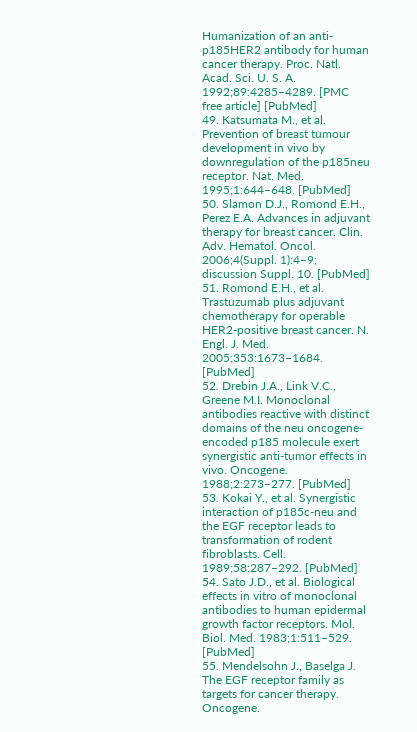Humanization of an anti-p185HER2 antibody for human cancer therapy. Proc. Natl. Acad. Sci. U. S. A. 1992;89:4285–4289. [PMC free article] [PubMed]
49. Katsumata M., et al. Prevention of breast tumour development in vivo by downregulation of the p185neu receptor. Nat. Med. 1995;1:644–648. [PubMed]
50. Slamon D.J., Romond E.H., Perez E.A. Advances in adjuvant therapy for breast cancer. Clin. Adv. Hematol. Oncol. 2006;4(Suppl. 1):4–9; discussion Suppl. 10. [PubMed]
51. Romond E.H., et al. Trastuzumab plus adjuvant chemotherapy for operable HER2-positive breast cancer. N. Engl. J. Med. 2005;353:1673–1684. [PubMed]
52. Drebin J.A., Link V.C., Greene M.I. Monoclonal antibodies reactive with distinct domains of the neu oncogene-encoded p185 molecule exert synergistic anti-tumor effects in vivo. Oncogene. 1988;2:273–277. [PubMed]
53. Kokai Y., et al. Synergistic interaction of p185c-neu and the EGF receptor leads to transformation of rodent fibroblasts. Cell. 1989;58:287–292. [PubMed]
54. Sato J.D., et al. Biological effects in vitro of monoclonal antibodies to human epidermal growth factor receptors. Mol. Biol. Med. 1983;1:511–529. [PubMed]
55. Mendelsohn J., Baselga J. The EGF receptor family as targets for cancer therapy. Oncogene.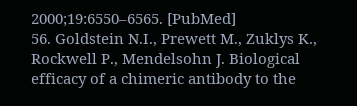2000;19:6550–6565. [PubMed]
56. Goldstein N.I., Prewett M., Zuklys K., Rockwell P., Mendelsohn J. Biological efficacy of a chimeric antibody to the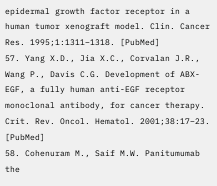epidermal growth factor receptor in a human tumor xenograft model. Clin. Cancer Res. 1995;1:1311–1318. [PubMed]
57. Yang X.D., Jia X.C., Corvalan J.R., Wang P., Davis C.G. Development of ABX-EGF, a fully human anti-EGF receptor monoclonal antibody, for cancer therapy. Crit. Rev. Oncol. Hematol. 2001;38:17–23. [PubMed]
58. Cohenuram M., Saif M.W. Panitumumab the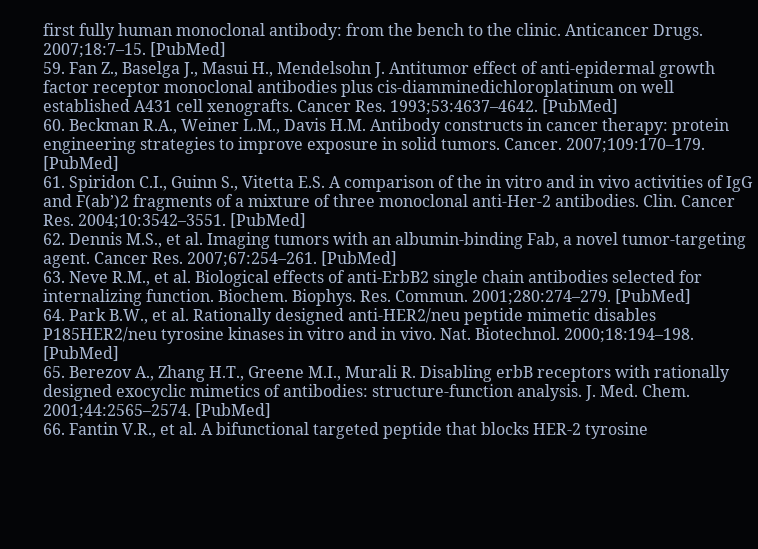first fully human monoclonal antibody: from the bench to the clinic. Anticancer Drugs. 2007;18:7–15. [PubMed]
59. Fan Z., Baselga J., Masui H., Mendelsohn J. Antitumor effect of anti-epidermal growth factor receptor monoclonal antibodies plus cis-diamminedichloroplatinum on well established A431 cell xenografts. Cancer Res. 1993;53:4637–4642. [PubMed]
60. Beckman R.A., Weiner L.M., Davis H.M. Antibody constructs in cancer therapy: protein engineering strategies to improve exposure in solid tumors. Cancer. 2007;109:170–179. [PubMed]
61. Spiridon C.I., Guinn S., Vitetta E.S. A comparison of the in vitro and in vivo activities of IgG and F(ab’)2 fragments of a mixture of three monoclonal anti-Her-2 antibodies. Clin. Cancer Res. 2004;10:3542–3551. [PubMed]
62. Dennis M.S., et al. Imaging tumors with an albumin-binding Fab, a novel tumor-targeting agent. Cancer Res. 2007;67:254–261. [PubMed]
63. Neve R.M., et al. Biological effects of anti-ErbB2 single chain antibodies selected for internalizing function. Biochem. Biophys. Res. Commun. 2001;280:274–279. [PubMed]
64. Park B.W., et al. Rationally designed anti-HER2/neu peptide mimetic disables P185HER2/neu tyrosine kinases in vitro and in vivo. Nat. Biotechnol. 2000;18:194–198. [PubMed]
65. Berezov A., Zhang H.T., Greene M.I., Murali R. Disabling erbB receptors with rationally designed exocyclic mimetics of antibodies: structure-function analysis. J. Med. Chem. 2001;44:2565–2574. [PubMed]
66. Fantin V.R., et al. A bifunctional targeted peptide that blocks HER-2 tyrosine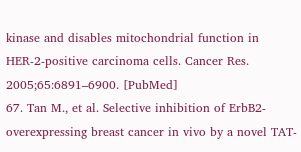kinase and disables mitochondrial function in HER-2-positive carcinoma cells. Cancer Res. 2005;65:6891–6900. [PubMed]
67. Tan M., et al. Selective inhibition of ErbB2-overexpressing breast cancer in vivo by a novel TAT-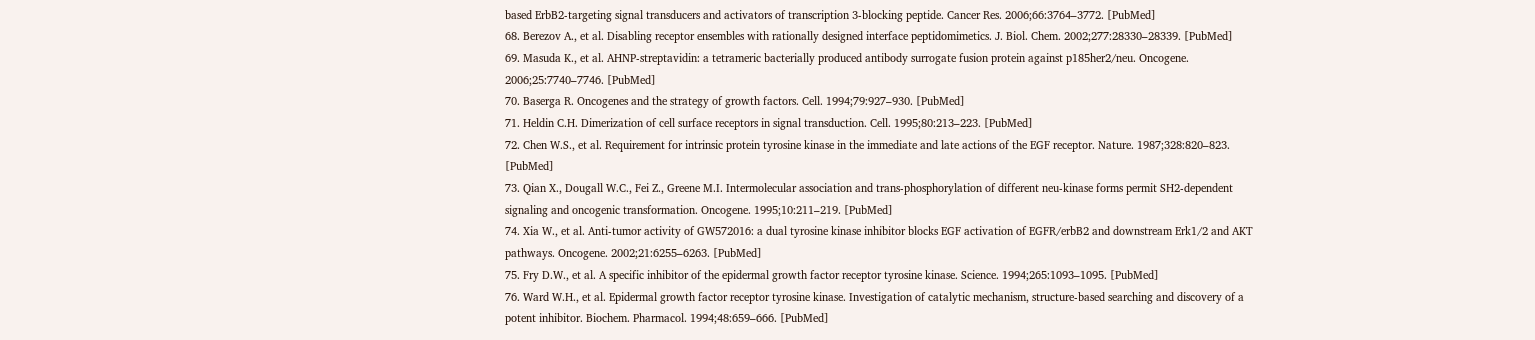based ErbB2-targeting signal transducers and activators of transcription 3-blocking peptide. Cancer Res. 2006;66:3764–3772. [PubMed]
68. Berezov A., et al. Disabling receptor ensembles with rationally designed interface peptidomimetics. J. Biol. Chem. 2002;277:28330–28339. [PubMed]
69. Masuda K., et al. AHNP-streptavidin: a tetrameric bacterially produced antibody surrogate fusion protein against p185her2/neu. Oncogene. 2006;25:7740–7746. [PubMed]
70. Baserga R. Oncogenes and the strategy of growth factors. Cell. 1994;79:927–930. [PubMed]
71. Heldin C.H. Dimerization of cell surface receptors in signal transduction. Cell. 1995;80:213–223. [PubMed]
72. Chen W.S., et al. Requirement for intrinsic protein tyrosine kinase in the immediate and late actions of the EGF receptor. Nature. 1987;328:820–823. [PubMed]
73. Qian X., Dougall W.C., Fei Z., Greene M.I. Intermolecular association and trans-phosphorylation of different neu-kinase forms permit SH2-dependent signaling and oncogenic transformation. Oncogene. 1995;10:211–219. [PubMed]
74. Xia W., et al. Anti-tumor activity of GW572016: a dual tyrosine kinase inhibitor blocks EGF activation of EGFR/erbB2 and downstream Erk1/2 and AKT pathways. Oncogene. 2002;21:6255–6263. [PubMed]
75. Fry D.W., et al. A specific inhibitor of the epidermal growth factor receptor tyrosine kinase. Science. 1994;265:1093–1095. [PubMed]
76. Ward W.H., et al. Epidermal growth factor receptor tyrosine kinase. Investigation of catalytic mechanism, structure-based searching and discovery of a potent inhibitor. Biochem. Pharmacol. 1994;48:659–666. [PubMed]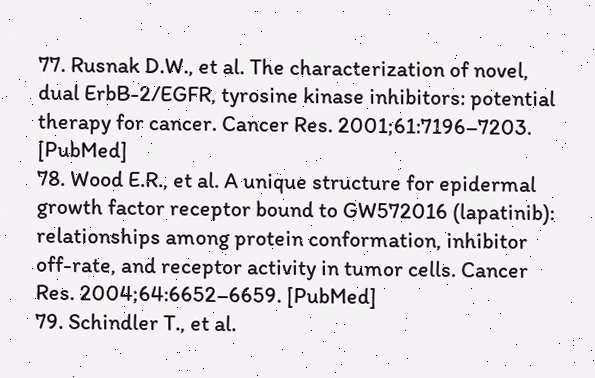77. Rusnak D.W., et al. The characterization of novel, dual ErbB-2/EGFR, tyrosine kinase inhibitors: potential therapy for cancer. Cancer Res. 2001;61:7196–7203. [PubMed]
78. Wood E.R., et al. A unique structure for epidermal growth factor receptor bound to GW572016 (lapatinib): relationships among protein conformation, inhibitor off-rate, and receptor activity in tumor cells. Cancer Res. 2004;64:6652–6659. [PubMed]
79. Schindler T., et al.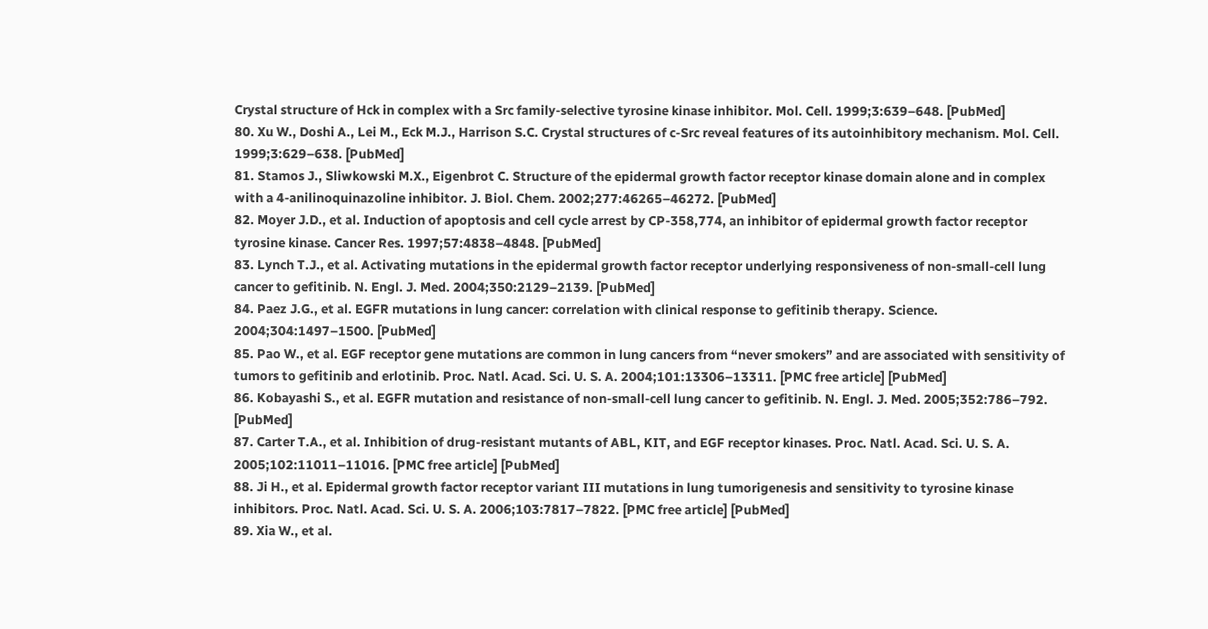Crystal structure of Hck in complex with a Src family-selective tyrosine kinase inhibitor. Mol. Cell. 1999;3:639–648. [PubMed]
80. Xu W., Doshi A., Lei M., Eck M.J., Harrison S.C. Crystal structures of c-Src reveal features of its autoinhibitory mechanism. Mol. Cell. 1999;3:629–638. [PubMed]
81. Stamos J., Sliwkowski M.X., Eigenbrot C. Structure of the epidermal growth factor receptor kinase domain alone and in complex with a 4-anilinoquinazoline inhibitor. J. Biol. Chem. 2002;277:46265–46272. [PubMed]
82. Moyer J.D., et al. Induction of apoptosis and cell cycle arrest by CP-358,774, an inhibitor of epidermal growth factor receptor tyrosine kinase. Cancer Res. 1997;57:4838–4848. [PubMed]
83. Lynch T.J., et al. Activating mutations in the epidermal growth factor receptor underlying responsiveness of non-small-cell lung cancer to gefitinib. N. Engl. J. Med. 2004;350:2129–2139. [PubMed]
84. Paez J.G., et al. EGFR mutations in lung cancer: correlation with clinical response to gefitinib therapy. Science. 2004;304:1497–1500. [PubMed]
85. Pao W., et al. EGF receptor gene mutations are common in lung cancers from “never smokers” and are associated with sensitivity of tumors to gefitinib and erlotinib. Proc. Natl. Acad. Sci. U. S. A. 2004;101:13306–13311. [PMC free article] [PubMed]
86. Kobayashi S., et al. EGFR mutation and resistance of non-small-cell lung cancer to gefitinib. N. Engl. J. Med. 2005;352:786–792. [PubMed]
87. Carter T.A., et al. Inhibition of drug-resistant mutants of ABL, KIT, and EGF receptor kinases. Proc. Natl. Acad. Sci. U. S. A. 2005;102:11011–11016. [PMC free article] [PubMed]
88. Ji H., et al. Epidermal growth factor receptor variant III mutations in lung tumorigenesis and sensitivity to tyrosine kinase inhibitors. Proc. Natl. Acad. Sci. U. S. A. 2006;103:7817–7822. [PMC free article] [PubMed]
89. Xia W., et al.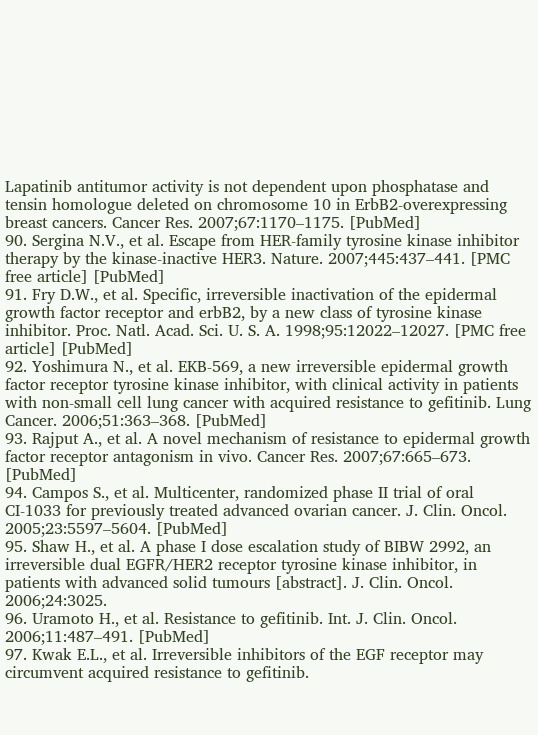Lapatinib antitumor activity is not dependent upon phosphatase and tensin homologue deleted on chromosome 10 in ErbB2-overexpressing breast cancers. Cancer Res. 2007;67:1170–1175. [PubMed]
90. Sergina N.V., et al. Escape from HER-family tyrosine kinase inhibitor therapy by the kinase-inactive HER3. Nature. 2007;445:437–441. [PMC free article] [PubMed]
91. Fry D.W., et al. Specific, irreversible inactivation of the epidermal growth factor receptor and erbB2, by a new class of tyrosine kinase inhibitor. Proc. Natl. Acad. Sci. U. S. A. 1998;95:12022–12027. [PMC free article] [PubMed]
92. Yoshimura N., et al. EKB-569, a new irreversible epidermal growth factor receptor tyrosine kinase inhibitor, with clinical activity in patients with non-small cell lung cancer with acquired resistance to gefitinib. Lung Cancer. 2006;51:363–368. [PubMed]
93. Rajput A., et al. A novel mechanism of resistance to epidermal growth factor receptor antagonism in vivo. Cancer Res. 2007;67:665–673. [PubMed]
94. Campos S., et al. Multicenter, randomized phase II trial of oral CI-1033 for previously treated advanced ovarian cancer. J. Clin. Oncol. 2005;23:5597–5604. [PubMed]
95. Shaw H., et al. A phase I dose escalation study of BIBW 2992, an irreversible dual EGFR/HER2 receptor tyrosine kinase inhibitor, in patients with advanced solid tumours [abstract]. J. Clin. Oncol. 2006;24:3025.
96. Uramoto H., et al. Resistance to gefitinib. Int. J. Clin. Oncol. 2006;11:487–491. [PubMed]
97. Kwak E.L., et al. Irreversible inhibitors of the EGF receptor may circumvent acquired resistance to gefitinib.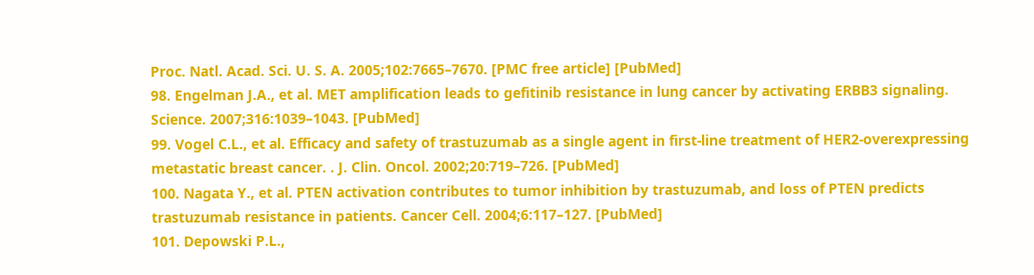Proc. Natl. Acad. Sci. U. S. A. 2005;102:7665–7670. [PMC free article] [PubMed]
98. Engelman J.A., et al. MET amplification leads to gefitinib resistance in lung cancer by activating ERBB3 signaling. Science. 2007;316:1039–1043. [PubMed]
99. Vogel C.L., et al. Efficacy and safety of trastuzumab as a single agent in first-line treatment of HER2-overexpressing metastatic breast cancer. . J. Clin. Oncol. 2002;20:719–726. [PubMed]
100. Nagata Y., et al. PTEN activation contributes to tumor inhibition by trastuzumab, and loss of PTEN predicts trastuzumab resistance in patients. Cancer Cell. 2004;6:117–127. [PubMed]
101. Depowski P.L.,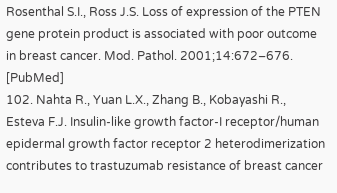Rosenthal S.I., Ross J.S. Loss of expression of the PTEN gene protein product is associated with poor outcome in breast cancer. Mod. Pathol. 2001;14:672–676. [PubMed]
102. Nahta R., Yuan L.X., Zhang B., Kobayashi R., Esteva F.J. Insulin-like growth factor-I receptor/human epidermal growth factor receptor 2 heterodimerization contributes to trastuzumab resistance of breast cancer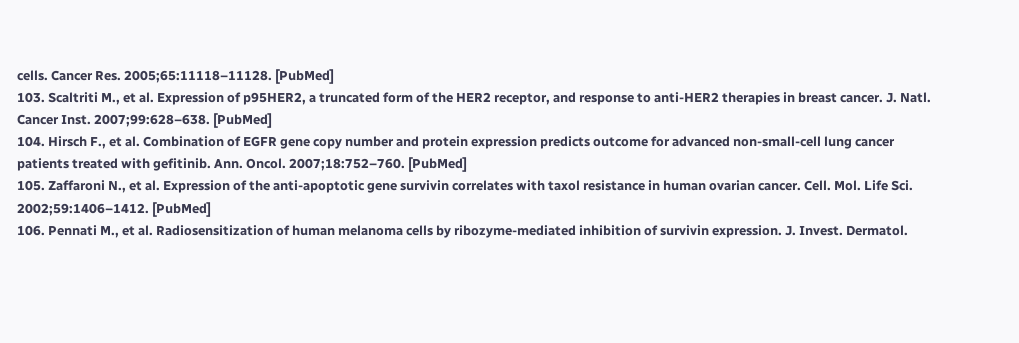cells. Cancer Res. 2005;65:11118–11128. [PubMed]
103. Scaltriti M., et al. Expression of p95HER2, a truncated form of the HER2 receptor, and response to anti-HER2 therapies in breast cancer. J. Natl. Cancer Inst. 2007;99:628–638. [PubMed]
104. Hirsch F., et al. Combination of EGFR gene copy number and protein expression predicts outcome for advanced non-small-cell lung cancer patients treated with gefitinib. Ann. Oncol. 2007;18:752–760. [PubMed]
105. Zaffaroni N., et al. Expression of the anti-apoptotic gene survivin correlates with taxol resistance in human ovarian cancer. Cell. Mol. Life Sci. 2002;59:1406–1412. [PubMed]
106. Pennati M., et al. Radiosensitization of human melanoma cells by ribozyme-mediated inhibition of survivin expression. J. Invest. Dermatol.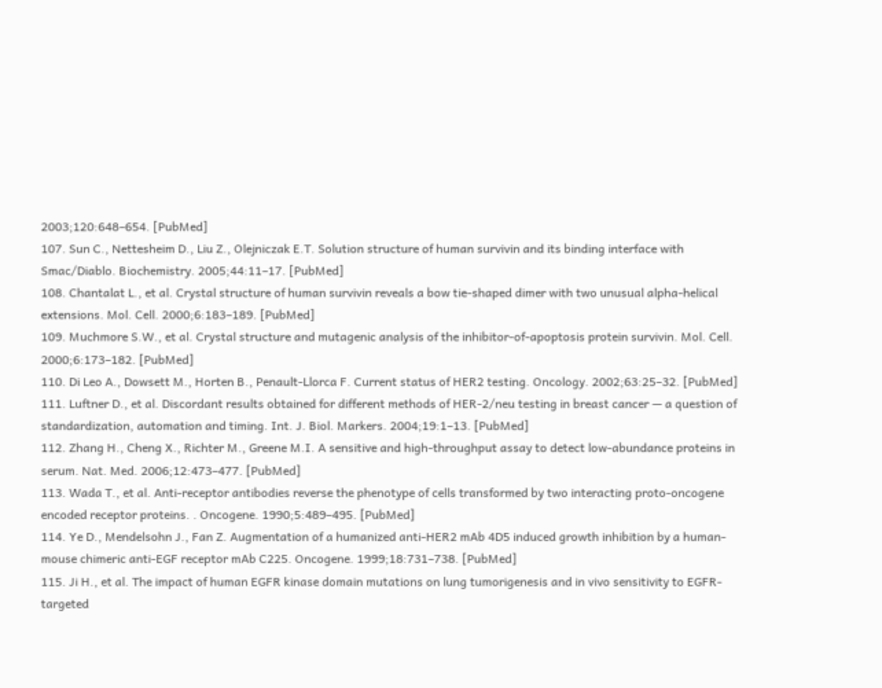2003;120:648–654. [PubMed]
107. Sun C., Nettesheim D., Liu Z., Olejniczak E.T. Solution structure of human survivin and its binding interface with Smac/Diablo. Biochemistry. 2005;44:11–17. [PubMed]
108. Chantalat L., et al. Crystal structure of human survivin reveals a bow tie-shaped dimer with two unusual alpha-helical extensions. Mol. Cell. 2000;6:183–189. [PubMed]
109. Muchmore S.W., et al. Crystal structure and mutagenic analysis of the inhibitor-of-apoptosis protein survivin. Mol. Cell. 2000;6:173–182. [PubMed]
110. Di Leo A., Dowsett M., Horten B., Penault-Llorca F. Current status of HER2 testing. Oncology. 2002;63:25–32. [PubMed]
111. Luftner D., et al. Discordant results obtained for different methods of HER-2/neu testing in breast cancer — a question of standardization, automation and timing. Int. J. Biol. Markers. 2004;19:1–13. [PubMed]
112. Zhang H., Cheng X., Richter M., Greene M.I. A sensitive and high-throughput assay to detect low-abundance proteins in serum. Nat. Med. 2006;12:473–477. [PubMed]
113. Wada T., et al. Anti-receptor antibodies reverse the phenotype of cells transformed by two interacting proto-oncogene encoded receptor proteins. . Oncogene. 1990;5:489–495. [PubMed]
114. Ye D., Mendelsohn J., Fan Z. Augmentation of a humanized anti-HER2 mAb 4D5 induced growth inhibition by a human-mouse chimeric anti-EGF receptor mAb C225. Oncogene. 1999;18:731–738. [PubMed]
115. Ji H., et al. The impact of human EGFR kinase domain mutations on lung tumorigenesis and in vivo sensitivity to EGFR-targeted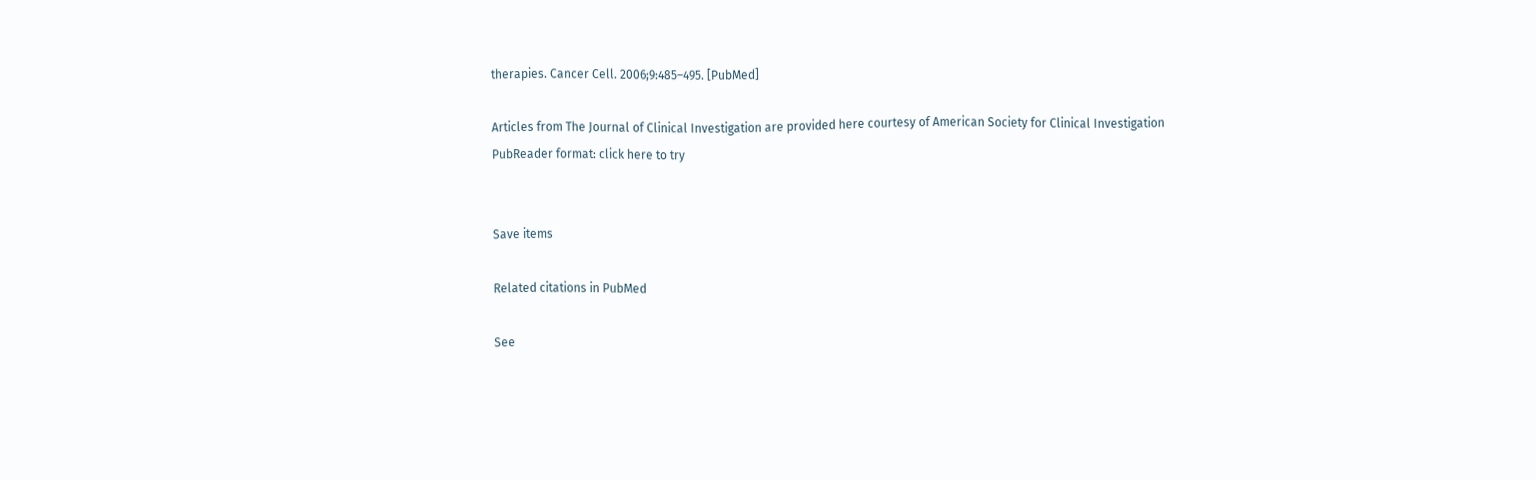therapies. Cancer Cell. 2006;9:485–495. [PubMed]

Articles from The Journal of Clinical Investigation are provided here courtesy of American Society for Clinical Investigation
PubReader format: click here to try


Save items

Related citations in PubMed

See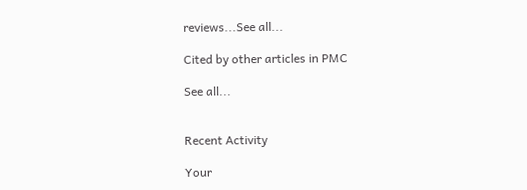reviews...See all...

Cited by other articles in PMC

See all...


Recent Activity

Your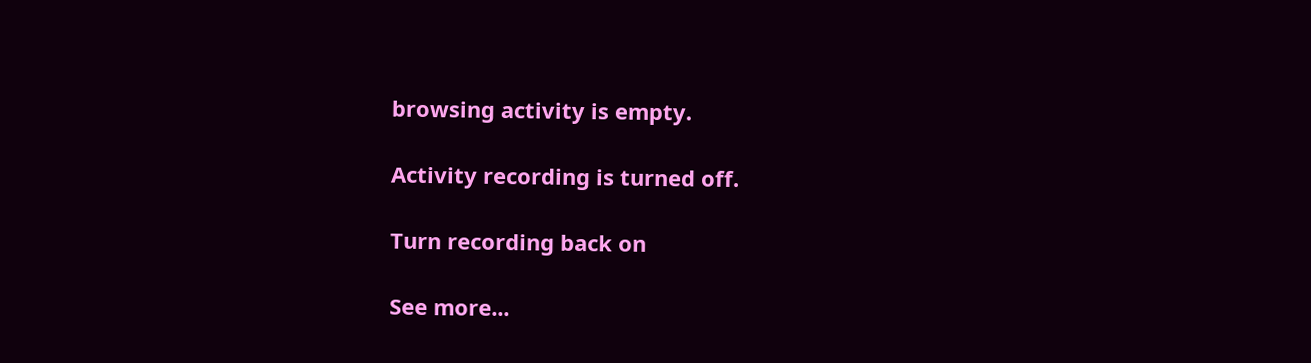browsing activity is empty.

Activity recording is turned off.

Turn recording back on

See more...